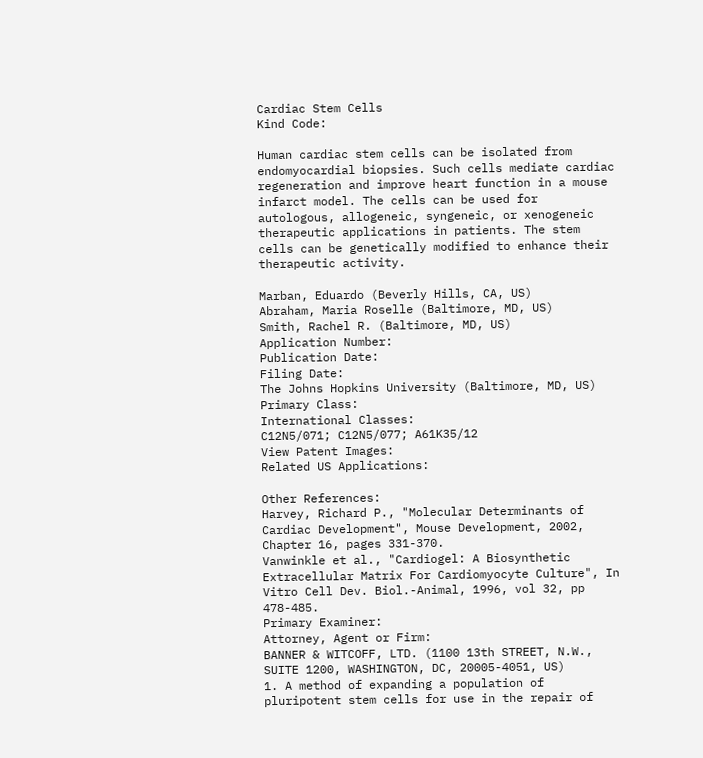Cardiac Stem Cells
Kind Code:

Human cardiac stem cells can be isolated from endomyocardial biopsies. Such cells mediate cardiac regeneration and improve heart function in a mouse infarct model. The cells can be used for autologous, allogeneic, syngeneic, or xenogeneic therapeutic applications in patients. The stem cells can be genetically modified to enhance their therapeutic activity.

Marban, Eduardo (Beverly Hills, CA, US)
Abraham, Maria Roselle (Baltimore, MD, US)
Smith, Rachel R. (Baltimore, MD, US)
Application Number:
Publication Date:
Filing Date:
The Johns Hopkins University (Baltimore, MD, US)
Primary Class:
International Classes:
C12N5/071; C12N5/077; A61K35/12
View Patent Images:
Related US Applications:

Other References:
Harvey, Richard P., "Molecular Determinants of Cardiac Development", Mouse Development, 2002, Chapter 16, pages 331-370.
Vanwinkle et al., "Cardiogel: A Biosynthetic Extracellular Matrix For Cardiomyocyte Culture", In Vitro Cell Dev. Biol.-Animal, 1996, vol 32, pp 478-485.
Primary Examiner:
Attorney, Agent or Firm:
BANNER & WITCOFF, LTD. (1100 13th STREET, N.W., SUITE 1200, WASHINGTON, DC, 20005-4051, US)
1. A method of expanding a population of pluripotent stem cells for use in the repair of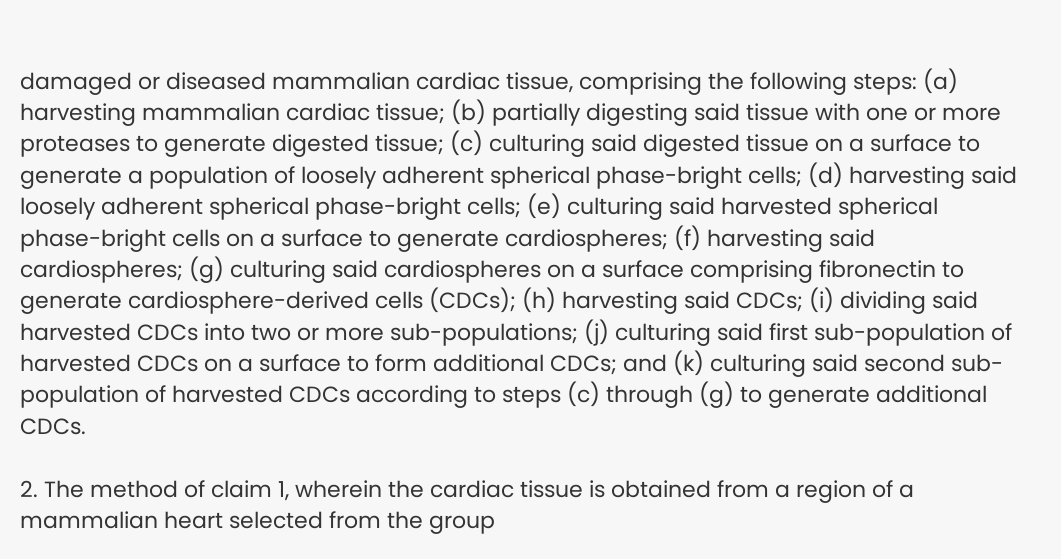damaged or diseased mammalian cardiac tissue, comprising the following steps: (a) harvesting mammalian cardiac tissue; (b) partially digesting said tissue with one or more proteases to generate digested tissue; (c) culturing said digested tissue on a surface to generate a population of loosely adherent spherical phase-bright cells; (d) harvesting said loosely adherent spherical phase-bright cells; (e) culturing said harvested spherical phase-bright cells on a surface to generate cardiospheres; (f) harvesting said cardiospheres; (g) culturing said cardiospheres on a surface comprising fibronectin to generate cardiosphere-derived cells (CDCs); (h) harvesting said CDCs; (i) dividing said harvested CDCs into two or more sub-populations; (j) culturing said first sub-population of harvested CDCs on a surface to form additional CDCs; and (k) culturing said second sub-population of harvested CDCs according to steps (c) through (g) to generate additional CDCs.

2. The method of claim 1, wherein the cardiac tissue is obtained from a region of a mammalian heart selected from the group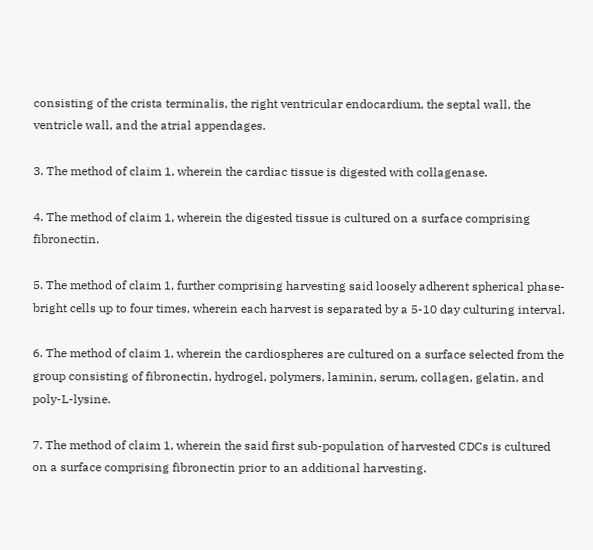consisting of the crista terminalis, the right ventricular endocardium, the septal wall, the ventricle wall, and the atrial appendages.

3. The method of claim 1, wherein the cardiac tissue is digested with collagenase.

4. The method of claim 1, wherein the digested tissue is cultured on a surface comprising fibronectin.

5. The method of claim 1, further comprising harvesting said loosely adherent spherical phase-bright cells up to four times, wherein each harvest is separated by a 5-10 day culturing interval.

6. The method of claim 1, wherein the cardiospheres are cultured on a surface selected from the group consisting of fibronectin, hydrogel, polymers, laminin, serum, collagen, gelatin, and poly-L-lysine.

7. The method of claim 1, wherein the said first sub-population of harvested CDCs is cultured on a surface comprising fibronectin prior to an additional harvesting.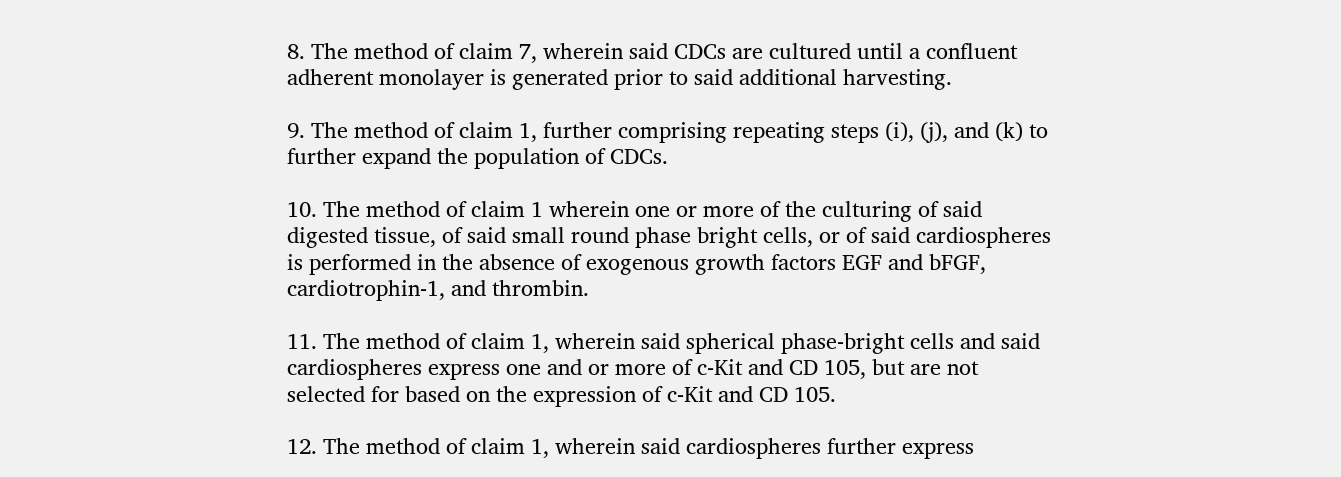8. The method of claim 7, wherein said CDCs are cultured until a confluent adherent monolayer is generated prior to said additional harvesting.

9. The method of claim 1, further comprising repeating steps (i), (j), and (k) to further expand the population of CDCs.

10. The method of claim 1 wherein one or more of the culturing of said digested tissue, of said small round phase bright cells, or of said cardiospheres is performed in the absence of exogenous growth factors EGF and bFGF, cardiotrophin-1, and thrombin.

11. The method of claim 1, wherein said spherical phase-bright cells and said cardiospheres express one and or more of c-Kit and CD 105, but are not selected for based on the expression of c-Kit and CD 105.

12. The method of claim 1, wherein said cardiospheres further express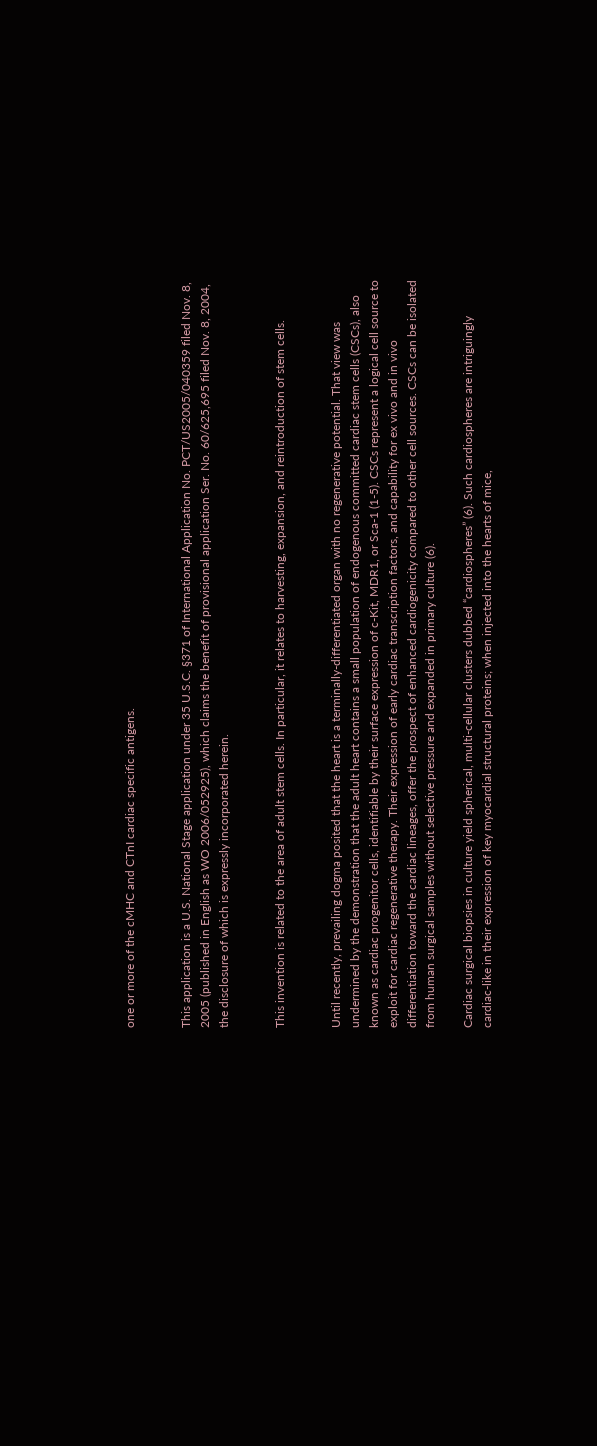one or more of the cMHC and CTnI cardiac specific antigens.


This application is a U.S. National Stage application under 35 U.S.C. §371 of International Application No. PCT/US2005/040359 filed Nov. 8, 2005 (published in English as WO 2006/052925), which claims the benefit of provisional application Ser. No. 60/625,695 filed Nov. 8, 2004, the disclosure of which is expressly incorporated herein.


This invention is related to the area of adult stem cells. In particular, it relates to harvesting, expansion, and reintroduction of stem cells.


Until recently, prevailing dogma posited that the heart is a terminally-differentiated organ with no regenerative potential. That view was undermined by the demonstration that the adult heart contains a small population of endogenous committed cardiac stem cells (CSCs), also known as cardiac progenitor cells, identifiable by their surface expression of c-Kit, MDR1, or Sca-1 (1-5). CSCs represent a logical cell source to exploit for cardiac regenerative therapy. Their expression of early cardiac transcription factors, and capability for ex vivo and in vivo differentiation toward the cardiac lineages, offer the prospect of enhanced cardiogenicity compared to other cell sources. CSCs can be isolated from human surgical samples without selective pressure and expanded in primary culture (6).

Cardiac surgical biopsies in culture yield spherical, multi-cellular clusters dubbed “cardiospheres” (6). Such cardiospheres are intriguingly cardiac-like in their expression of key myocardial structural proteins; when injected into the hearts of mice,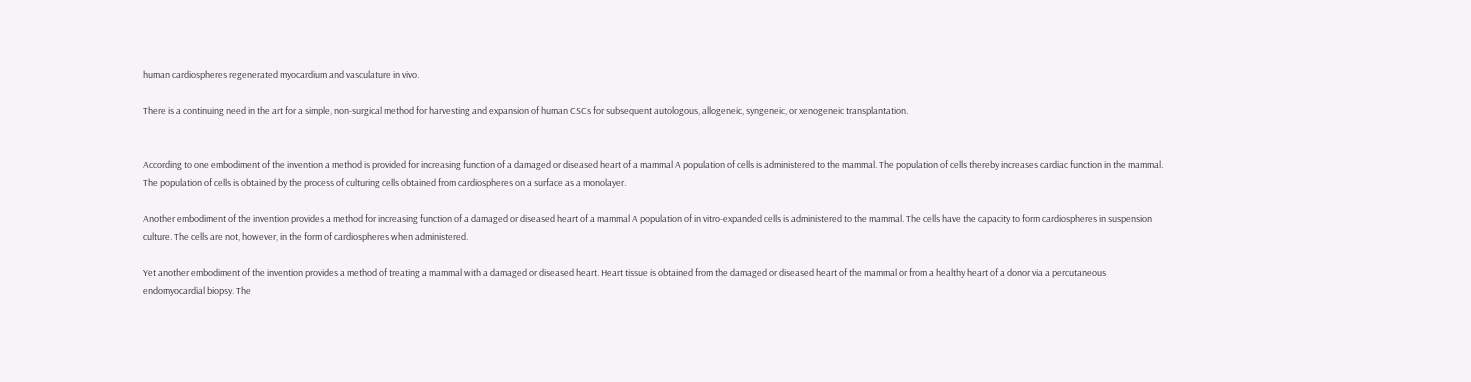human cardiospheres regenerated myocardium and vasculature in vivo.

There is a continuing need in the art for a simple, non-surgical method for harvesting and expansion of human CSCs for subsequent autologous, allogeneic, syngeneic, or xenogeneic transplantation.


According to one embodiment of the invention a method is provided for increasing function of a damaged or diseased heart of a mammal A population of cells is administered to the mammal. The population of cells thereby increases cardiac function in the mammal. The population of cells is obtained by the process of culturing cells obtained from cardiospheres on a surface as a monolayer.

Another embodiment of the invention provides a method for increasing function of a damaged or diseased heart of a mammal A population of in vitro-expanded cells is administered to the mammal. The cells have the capacity to form cardiospheres in suspension culture. The cells are not, however, in the form of cardiospheres when administered.

Yet another embodiment of the invention provides a method of treating a mammal with a damaged or diseased heart. Heart tissue is obtained from the damaged or diseased heart of the mammal or from a healthy heart of a donor via a percutaneous endomyocardial biopsy. The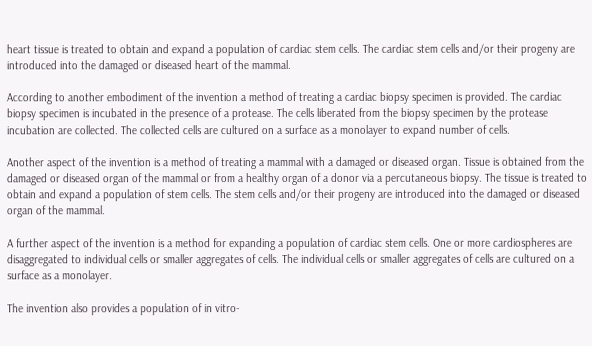heart tissue is treated to obtain and expand a population of cardiac stem cells. The cardiac stem cells and/or their progeny are introduced into the damaged or diseased heart of the mammal.

According to another embodiment of the invention a method of treating a cardiac biopsy specimen is provided. The cardiac biopsy specimen is incubated in the presence of a protease. The cells liberated from the biopsy specimen by the protease incubation are collected. The collected cells are cultured on a surface as a monolayer to expand number of cells.

Another aspect of the invention is a method of treating a mammal with a damaged or diseased organ. Tissue is obtained from the damaged or diseased organ of the mammal or from a healthy organ of a donor via a percutaneous biopsy. The tissue is treated to obtain and expand a population of stem cells. The stem cells and/or their progeny are introduced into the damaged or diseased organ of the mammal.

A further aspect of the invention is a method for expanding a population of cardiac stem cells. One or more cardiospheres are disaggregated to individual cells or smaller aggregates of cells. The individual cells or smaller aggregates of cells are cultured on a surface as a monolayer.

The invention also provides a population of in vitro-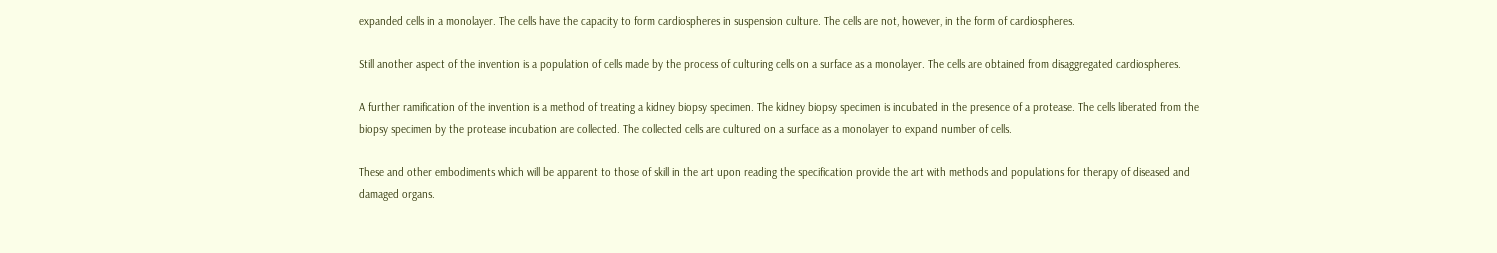expanded cells in a monolayer. The cells have the capacity to form cardiospheres in suspension culture. The cells are not, however, in the form of cardiospheres.

Still another aspect of the invention is a population of cells made by the process of culturing cells on a surface as a monolayer. The cells are obtained from disaggregated cardiospheres.

A further ramification of the invention is a method of treating a kidney biopsy specimen. The kidney biopsy specimen is incubated in the presence of a protease. The cells liberated from the biopsy specimen by the protease incubation are collected. The collected cells are cultured on a surface as a monolayer to expand number of cells.

These and other embodiments which will be apparent to those of skill in the art upon reading the specification provide the art with methods and populations for therapy of diseased and damaged organs.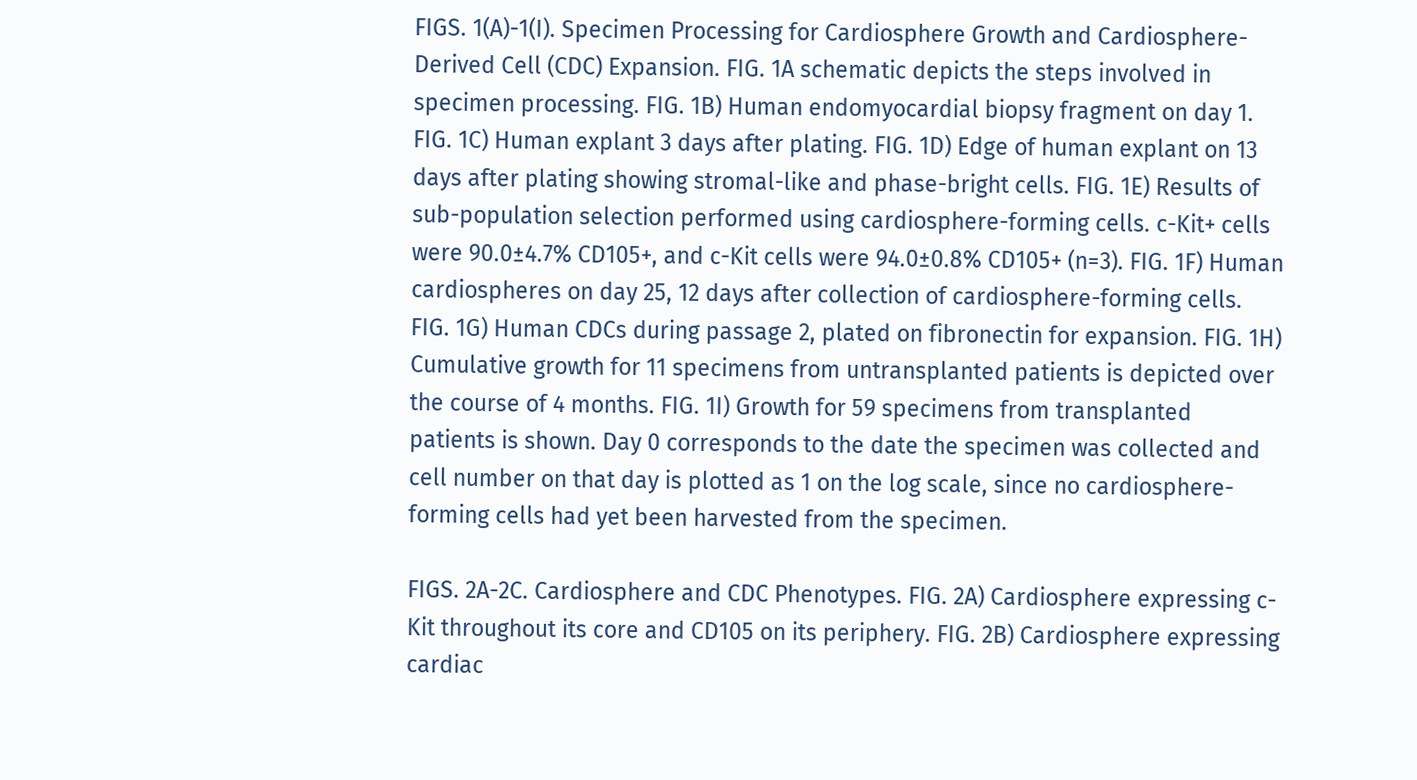FIGS. 1(A)-1(I). Specimen Processing for Cardiosphere Growth and Cardiosphere-Derived Cell (CDC) Expansion. FIG. 1A schematic depicts the steps involved in specimen processing. FIG. 1B) Human endomyocardial biopsy fragment on day 1. FIG. 1C) Human explant 3 days after plating. FIG. 1D) Edge of human explant on 13 days after plating showing stromal-like and phase-bright cells. FIG. 1E) Results of sub-population selection performed using cardiosphere-forming cells. c-Kit+ cells were 90.0±4.7% CD105+, and c-Kit cells were 94.0±0.8% CD105+ (n=3). FIG. 1F) Human cardiospheres on day 25, 12 days after collection of cardiosphere-forming cells. FIG. 1G) Human CDCs during passage 2, plated on fibronectin for expansion. FIG. 1H) Cumulative growth for 11 specimens from untransplanted patients is depicted over the course of 4 months. FIG. 1I) Growth for 59 specimens from transplanted patients is shown. Day 0 corresponds to the date the specimen was collected and cell number on that day is plotted as 1 on the log scale, since no cardiosphere-forming cells had yet been harvested from the specimen.

FIGS. 2A-2C. Cardiosphere and CDC Phenotypes. FIG. 2A) Cardiosphere expressing c-Kit throughout its core and CD105 on its periphery. FIG. 2B) Cardiosphere expressing cardiac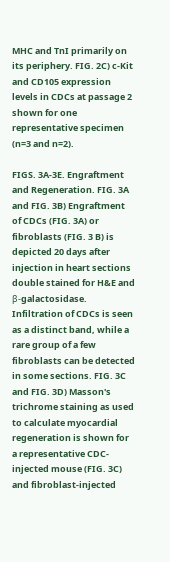MHC and TnI primarily on its periphery. FIG. 2C) c-Kit and CD105 expression levels in CDCs at passage 2 shown for one representative specimen (n=3 and n=2).

FIGS. 3A-3E. Engraftment and Regeneration. FIG. 3A and FIG. 3B) Engraftment of CDCs (FIG. 3A) or fibroblasts (FIG. 3 B) is depicted 20 days after injection in heart sections double stained for H&E and β-galactosidase. Infiltration of CDCs is seen as a distinct band, while a rare group of a few fibroblasts can be detected in some sections. FIG. 3C and FIG. 3D) Masson's trichrome staining as used to calculate myocardial regeneration is shown for a representative CDC-injected mouse (FIG. 3C) and fibroblast-injected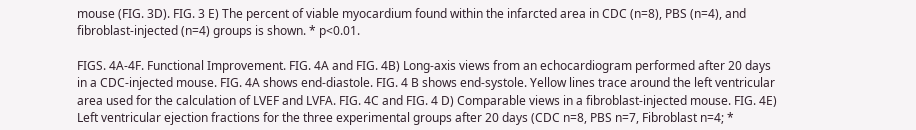mouse (FIG. 3D). FIG. 3 E) The percent of viable myocardium found within the infarcted area in CDC (n=8), PBS (n=4), and fibroblast-injected (n=4) groups is shown. * p<0.01.

FIGS. 4A-4F. Functional Improvement. FIG. 4A and FIG. 4B) Long-axis views from an echocardiogram performed after 20 days in a CDC-injected mouse. FIG. 4A shows end-diastole. FIG. 4 B shows end-systole. Yellow lines trace around the left ventricular area used for the calculation of LVEF and LVFA. FIG. 4C and FIG. 4 D) Comparable views in a fibroblast-injected mouse. FIG. 4E) Left ventricular ejection fractions for the three experimental groups after 20 days (CDC n=8, PBS n=7, Fibroblast n=4; *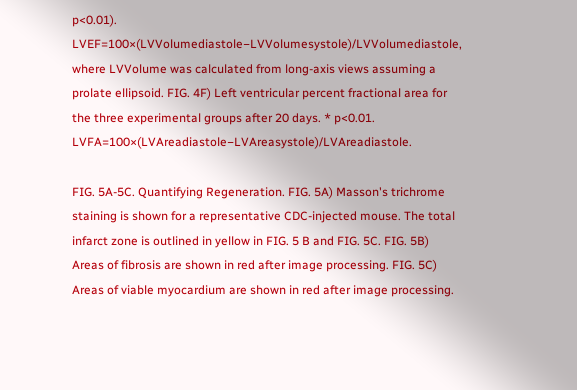p<0.01). LVEF=100×(LVVolumediastole−LVVolumesystole)/LVVolumediastole, where LVVolume was calculated from long-axis views assuming a prolate ellipsoid. FIG. 4F) Left ventricular percent fractional area for the three experimental groups after 20 days. * p<0.01. LVFA=100×(LVAreadiastole−LVAreasystole)/LVAreadiastole.

FIG. 5A-5C. Quantifying Regeneration. FIG. 5A) Masson's trichrome staining is shown for a representative CDC-injected mouse. The total infarct zone is outlined in yellow in FIG. 5 B and FIG. 5C. FIG. 5B) Areas of fibrosis are shown in red after image processing. FIG. 5C) Areas of viable myocardium are shown in red after image processing.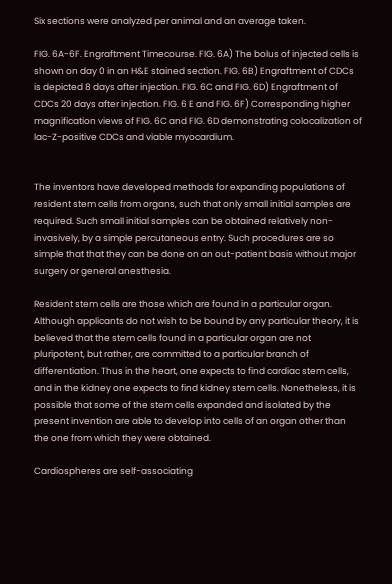Six sections were analyzed per animal and an average taken.

FIG. 6A-6F. Engraftment Timecourse. FIG. 6A) The bolus of injected cells is shown on day 0 in an H&E stained section. FIG. 6B) Engraftment of CDCs is depicted 8 days after injection. FIG. 6C and FIG. 6D) Engraftment of CDCs 20 days after injection. FIG. 6 E and FIG. 6F) Corresponding higher magnification views of FIG. 6C and FIG. 6D demonstrating colocalization of lac-Z-positive CDCs and viable myocardium.


The inventors have developed methods for expanding populations of resident stem cells from organs, such that only small initial samples are required. Such small initial samples can be obtained relatively non-invasively, by a simple percutaneous entry. Such procedures are so simple that that they can be done on an out-patient basis without major surgery or general anesthesia.

Resident stem cells are those which are found in a particular organ. Although applicants do not wish to be bound by any particular theory, it is believed that the stem cells found in a particular organ are not pluripotent, but rather, are committed to a particular branch of differentiation. Thus in the heart, one expects to find cardiac stem cells, and in the kidney one expects to find kidney stem cells. Nonetheless, it is possible that some of the stem cells expanded and isolated by the present invention are able to develop into cells of an organ other than the one from which they were obtained.

Cardiospheres are self-associating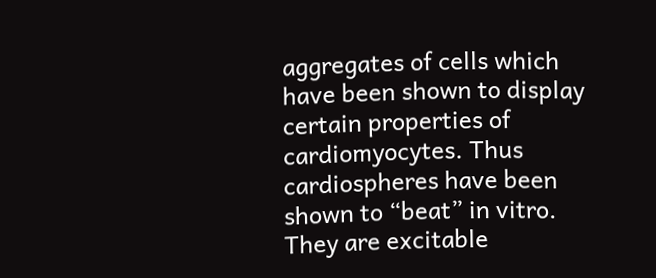aggregates of cells which have been shown to display certain properties of cardiomyocytes. Thus cardiospheres have been shown to “beat” in vitro. They are excitable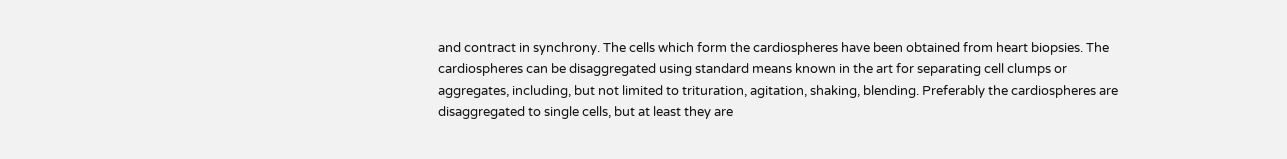and contract in synchrony. The cells which form the cardiospheres have been obtained from heart biopsies. The cardiospheres can be disaggregated using standard means known in the art for separating cell clumps or aggregates, including, but not limited to trituration, agitation, shaking, blending. Preferably the cardiospheres are disaggregated to single cells, but at least they are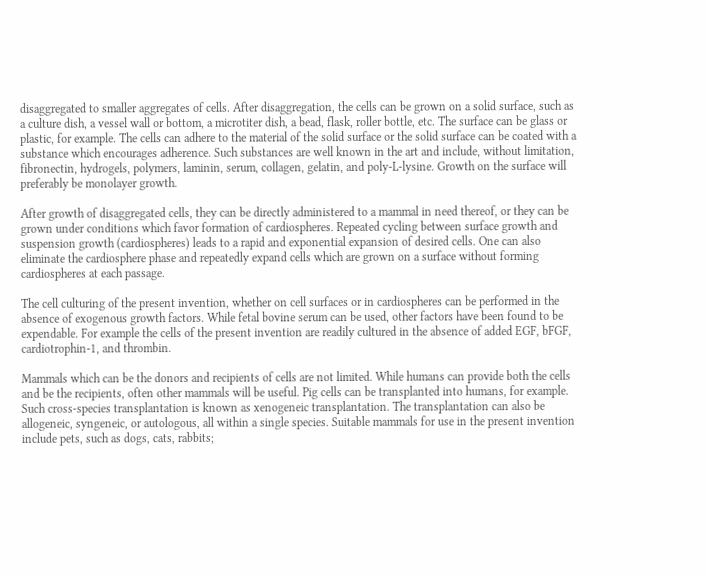disaggregated to smaller aggregates of cells. After disaggregation, the cells can be grown on a solid surface, such as a culture dish, a vessel wall or bottom, a microtiter dish, a bead, flask, roller bottle, etc. The surface can be glass or plastic, for example. The cells can adhere to the material of the solid surface or the solid surface can be coated with a substance which encourages adherence. Such substances are well known in the art and include, without limitation, fibronectin, hydrogels, polymers, laminin, serum, collagen, gelatin, and poly-L-lysine. Growth on the surface will preferably be monolayer growth.

After growth of disaggregated cells, they can be directly administered to a mammal in need thereof, or they can be grown under conditions which favor formation of cardiospheres. Repeated cycling between surface growth and suspension growth (cardiospheres) leads to a rapid and exponential expansion of desired cells. One can also eliminate the cardiosphere phase and repeatedly expand cells which are grown on a surface without forming cardiospheres at each passage.

The cell culturing of the present invention, whether on cell surfaces or in cardiospheres can be performed in the absence of exogenous growth factors. While fetal bovine serum can be used, other factors have been found to be expendable. For example the cells of the present invention are readily cultured in the absence of added EGF, bFGF, cardiotrophin-1, and thrombin.

Mammals which can be the donors and recipients of cells are not limited. While humans can provide both the cells and be the recipients, often other mammals will be useful. Pig cells can be transplanted into humans, for example. Such cross-species transplantation is known as xenogeneic transplantation. The transplantation can also be allogeneic, syngeneic, or autologous, all within a single species. Suitable mammals for use in the present invention include pets, such as dogs, cats, rabbits;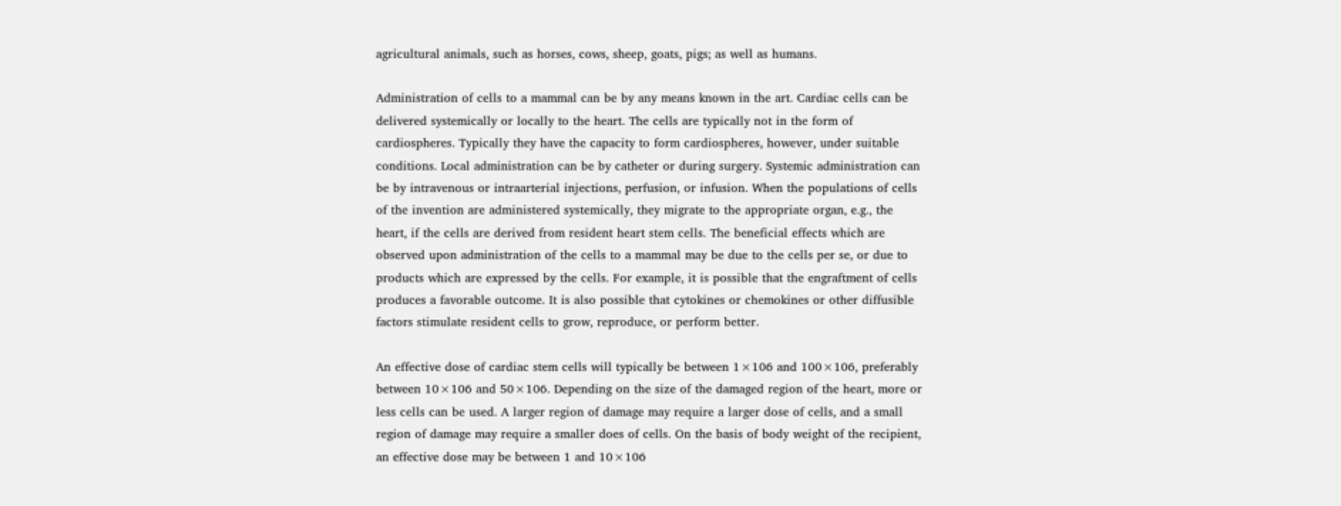agricultural animals, such as horses, cows, sheep, goats, pigs; as well as humans.

Administration of cells to a mammal can be by any means known in the art. Cardiac cells can be delivered systemically or locally to the heart. The cells are typically not in the form of cardiospheres. Typically they have the capacity to form cardiospheres, however, under suitable conditions. Local administration can be by catheter or during surgery. Systemic administration can be by intravenous or intraarterial injections, perfusion, or infusion. When the populations of cells of the invention are administered systemically, they migrate to the appropriate organ, e.g., the heart, if the cells are derived from resident heart stem cells. The beneficial effects which are observed upon administration of the cells to a mammal may be due to the cells per se, or due to products which are expressed by the cells. For example, it is possible that the engraftment of cells produces a favorable outcome. It is also possible that cytokines or chemokines or other diffusible factors stimulate resident cells to grow, reproduce, or perform better.

An effective dose of cardiac stem cells will typically be between 1×106 and 100×106, preferably between 10×106 and 50×106. Depending on the size of the damaged region of the heart, more or less cells can be used. A larger region of damage may require a larger dose of cells, and a small region of damage may require a smaller does of cells. On the basis of body weight of the recipient, an effective dose may be between 1 and 10×106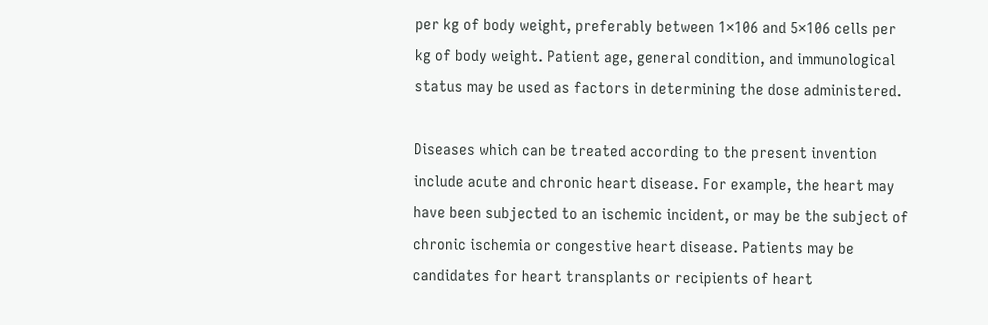per kg of body weight, preferably between 1×106 and 5×106 cells per kg of body weight. Patient age, general condition, and immunological status may be used as factors in determining the dose administered.

Diseases which can be treated according to the present invention include acute and chronic heart disease. For example, the heart may have been subjected to an ischemic incident, or may be the subject of chronic ischemia or congestive heart disease. Patients may be candidates for heart transplants or recipients of heart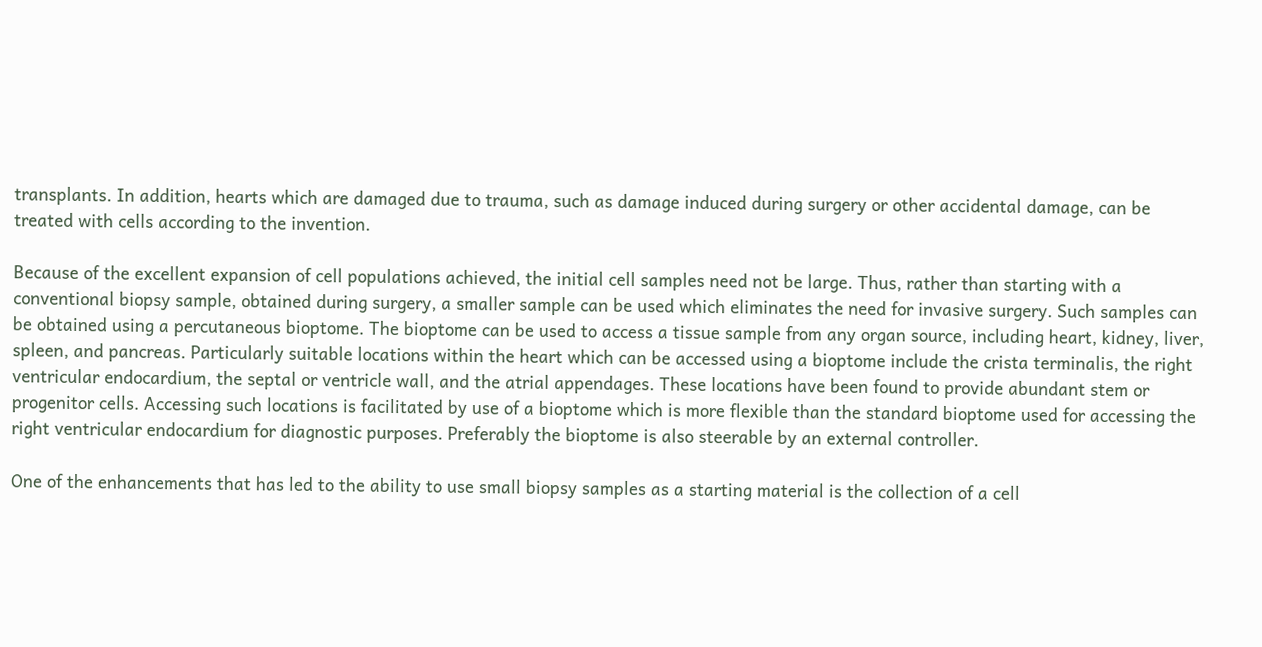transplants. In addition, hearts which are damaged due to trauma, such as damage induced during surgery or other accidental damage, can be treated with cells according to the invention.

Because of the excellent expansion of cell populations achieved, the initial cell samples need not be large. Thus, rather than starting with a conventional biopsy sample, obtained during surgery, a smaller sample can be used which eliminates the need for invasive surgery. Such samples can be obtained using a percutaneous bioptome. The bioptome can be used to access a tissue sample from any organ source, including heart, kidney, liver, spleen, and pancreas. Particularly suitable locations within the heart which can be accessed using a bioptome include the crista terminalis, the right ventricular endocardium, the septal or ventricle wall, and the atrial appendages. These locations have been found to provide abundant stem or progenitor cells. Accessing such locations is facilitated by use of a bioptome which is more flexible than the standard bioptome used for accessing the right ventricular endocardium for diagnostic purposes. Preferably the bioptome is also steerable by an external controller.

One of the enhancements that has led to the ability to use small biopsy samples as a starting material is the collection of a cell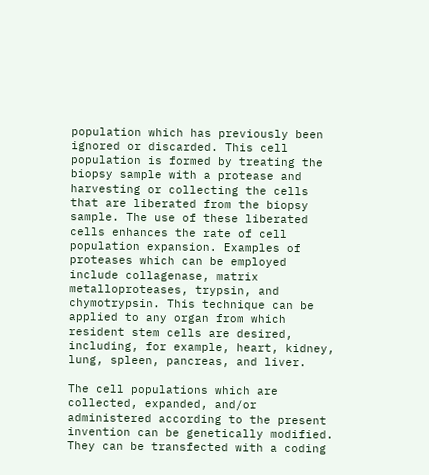population which has previously been ignored or discarded. This cell population is formed by treating the biopsy sample with a protease and harvesting or collecting the cells that are liberated from the biopsy sample. The use of these liberated cells enhances the rate of cell population expansion. Examples of proteases which can be employed include collagenase, matrix metalloproteases, trypsin, and chymotrypsin. This technique can be applied to any organ from which resident stem cells are desired, including, for example, heart, kidney, lung, spleen, pancreas, and liver.

The cell populations which are collected, expanded, and/or administered according to the present invention can be genetically modified. They can be transfected with a coding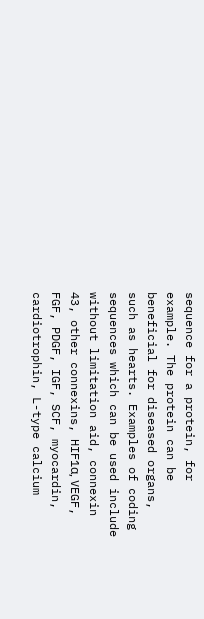sequence for a protein, for example. The protein can be beneficial for diseased organs, such as hearts. Examples of coding sequences which can be used include without limitation aid, connexin 43, other connexins, HIF1α, VEGF, FGF, PDGF, IGF, SCF, myocardin, cardiotrophin, L-type calcium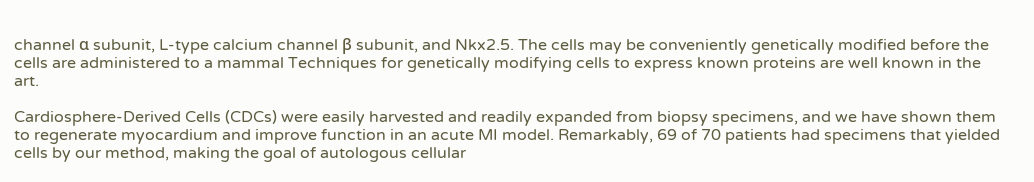channel α subunit, L-type calcium channel β subunit, and Nkx2.5. The cells may be conveniently genetically modified before the cells are administered to a mammal Techniques for genetically modifying cells to express known proteins are well known in the art.

Cardiosphere-Derived Cells (CDCs) were easily harvested and readily expanded from biopsy specimens, and we have shown them to regenerate myocardium and improve function in an acute MI model. Remarkably, 69 of 70 patients had specimens that yielded cells by our method, making the goal of autologous cellular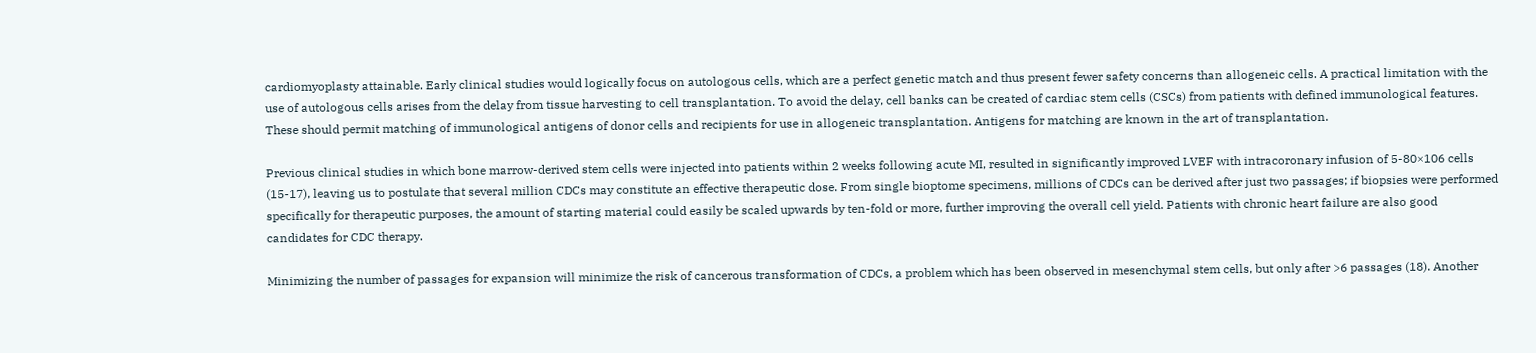cardiomyoplasty attainable. Early clinical studies would logically focus on autologous cells, which are a perfect genetic match and thus present fewer safety concerns than allogeneic cells. A practical limitation with the use of autologous cells arises from the delay from tissue harvesting to cell transplantation. To avoid the delay, cell banks can be created of cardiac stem cells (CSCs) from patients with defined immunological features. These should permit matching of immunological antigens of donor cells and recipients for use in allogeneic transplantation. Antigens for matching are known in the art of transplantation.

Previous clinical studies in which bone marrow-derived stem cells were injected into patients within 2 weeks following acute MI, resulted in significantly improved LVEF with intracoronary infusion of 5-80×106 cells (15-17), leaving us to postulate that several million CDCs may constitute an effective therapeutic dose. From single bioptome specimens, millions of CDCs can be derived after just two passages; if biopsies were performed specifically for therapeutic purposes, the amount of starting material could easily be scaled upwards by ten-fold or more, further improving the overall cell yield. Patients with chronic heart failure are also good candidates for CDC therapy.

Minimizing the number of passages for expansion will minimize the risk of cancerous transformation of CDCs, a problem which has been observed in mesenchymal stem cells, but only after >6 passages (18). Another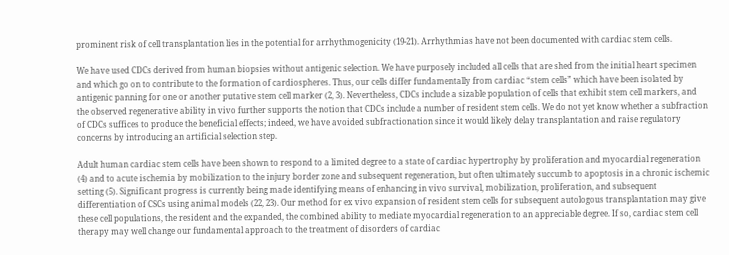prominent risk of cell transplantation lies in the potential for arrhythmogenicity (19-21). Arrhythmias have not been documented with cardiac stem cells.

We have used CDCs derived from human biopsies without antigenic selection. We have purposely included all cells that are shed from the initial heart specimen and which go on to contribute to the formation of cardiospheres. Thus, our cells differ fundamentally from cardiac “stem cells” which have been isolated by antigenic panning for one or another putative stem cell marker (2, 3). Nevertheless, CDCs include a sizable population of cells that exhibit stem cell markers, and the observed regenerative ability in vivo further supports the notion that CDCs include a number of resident stem cells. We do not yet know whether a subfraction of CDCs suffices to produce the beneficial effects; indeed, we have avoided subfractionation since it would likely delay transplantation and raise regulatory concerns by introducing an artificial selection step.

Adult human cardiac stem cells have been shown to respond to a limited degree to a state of cardiac hypertrophy by proliferation and myocardial regeneration (4) and to acute ischemia by mobilization to the injury border zone and subsequent regeneration, but often ultimately succumb to apoptosis in a chronic ischemic setting (5). Significant progress is currently being made identifying means of enhancing in vivo survival, mobilization, proliferation, and subsequent differentiation of CSCs using animal models (22, 23). Our method for ex vivo expansion of resident stem cells for subsequent autologous transplantation may give these cell populations, the resident and the expanded, the combined ability to mediate myocardial regeneration to an appreciable degree. If so, cardiac stem cell therapy may well change our fundamental approach to the treatment of disorders of cardiac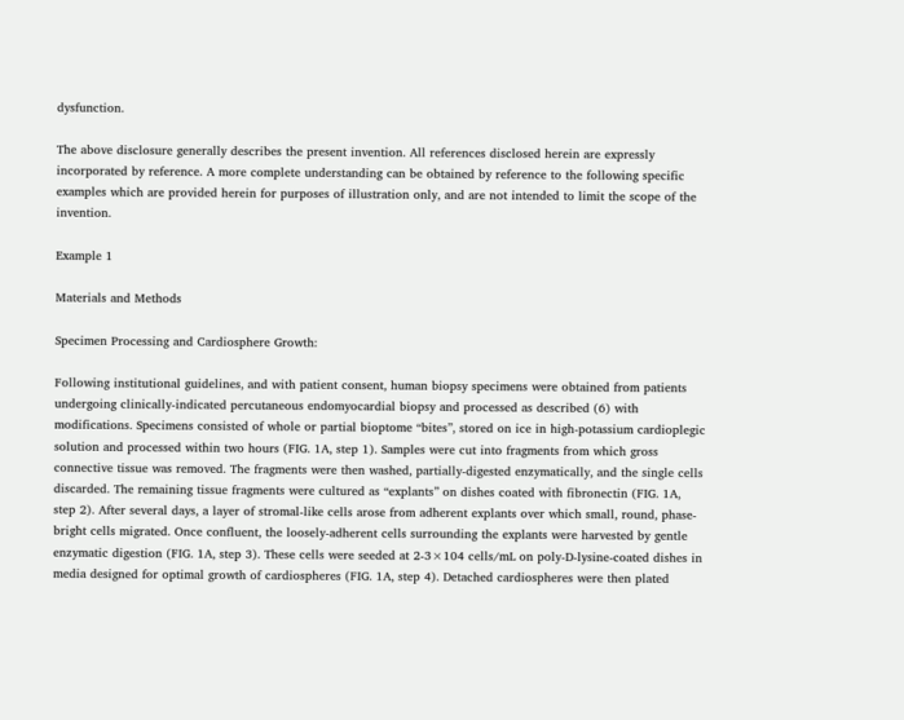dysfunction.

The above disclosure generally describes the present invention. All references disclosed herein are expressly incorporated by reference. A more complete understanding can be obtained by reference to the following specific examples which are provided herein for purposes of illustration only, and are not intended to limit the scope of the invention.

Example 1

Materials and Methods

Specimen Processing and Cardiosphere Growth:

Following institutional guidelines, and with patient consent, human biopsy specimens were obtained from patients undergoing clinically-indicated percutaneous endomyocardial biopsy and processed as described (6) with modifications. Specimens consisted of whole or partial bioptome “bites”, stored on ice in high-potassium cardioplegic solution and processed within two hours (FIG. 1A, step 1). Samples were cut into fragments from which gross connective tissue was removed. The fragments were then washed, partially-digested enzymatically, and the single cells discarded. The remaining tissue fragments were cultured as “explants” on dishes coated with fibronectin (FIG. 1A, step 2). After several days, a layer of stromal-like cells arose from adherent explants over which small, round, phase-bright cells migrated. Once confluent, the loosely-adherent cells surrounding the explants were harvested by gentle enzymatic digestion (FIG. 1A, step 3). These cells were seeded at 2-3×104 cells/mL on poly-D-lysine-coated dishes in media designed for optimal growth of cardiospheres (FIG. 1A, step 4). Detached cardiospheres were then plated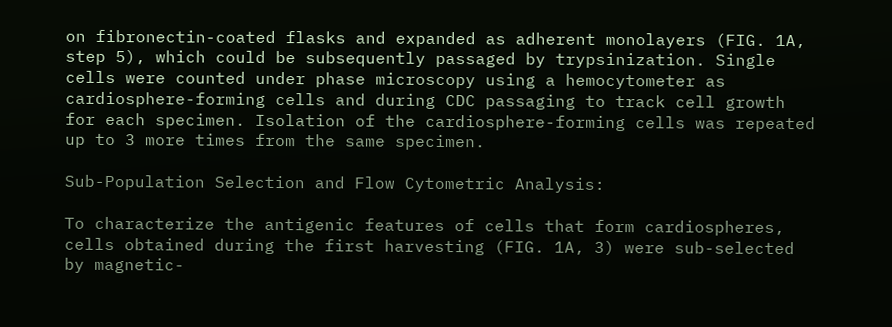on fibronectin-coated flasks and expanded as adherent monolayers (FIG. 1A, step 5), which could be subsequently passaged by trypsinization. Single cells were counted under phase microscopy using a hemocytometer as cardiosphere-forming cells and during CDC passaging to track cell growth for each specimen. Isolation of the cardiosphere-forming cells was repeated up to 3 more times from the same specimen.

Sub-Population Selection and Flow Cytometric Analysis:

To characterize the antigenic features of cells that form cardiospheres, cells obtained during the first harvesting (FIG. 1A, 3) were sub-selected by magnetic-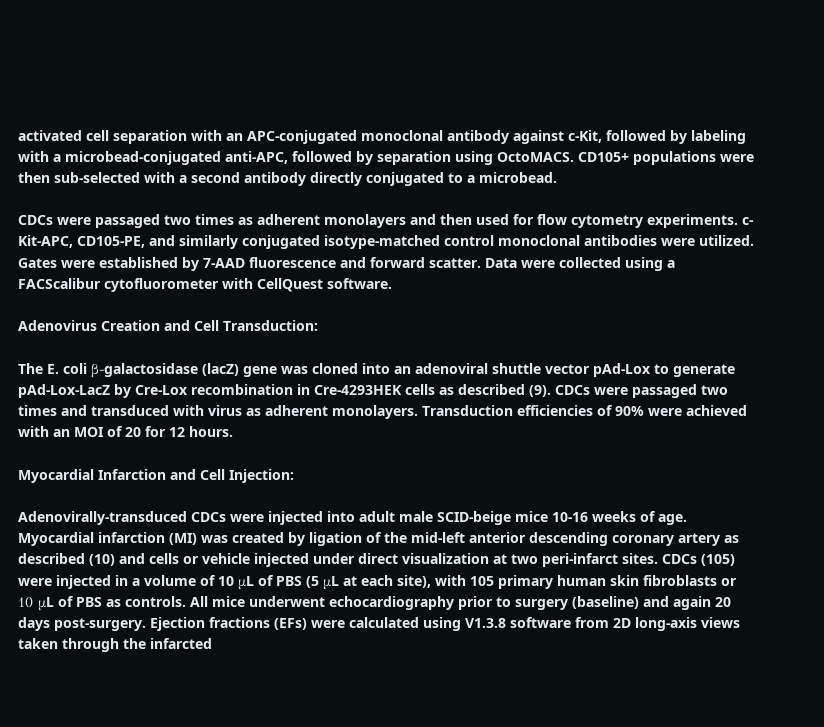activated cell separation with an APC-conjugated monoclonal antibody against c-Kit, followed by labeling with a microbead-conjugated anti-APC, followed by separation using OctoMACS. CD105+ populations were then sub-selected with a second antibody directly conjugated to a microbead.

CDCs were passaged two times as adherent monolayers and then used for flow cytometry experiments. c-Kit-APC, CD105-PE, and similarly conjugated isotype-matched control monoclonal antibodies were utilized. Gates were established by 7-AAD fluorescence and forward scatter. Data were collected using a FACScalibur cytofluorometer with CellQuest software.

Adenovirus Creation and Cell Transduction:

The E. coli β-galactosidase (lacZ) gene was cloned into an adenoviral shuttle vector pAd-Lox to generate pAd-Lox-LacZ by Cre-Lox recombination in Cre-4293HEK cells as described (9). CDCs were passaged two times and transduced with virus as adherent monolayers. Transduction efficiencies of 90% were achieved with an MOI of 20 for 12 hours.

Myocardial Infarction and Cell Injection:

Adenovirally-transduced CDCs were injected into adult male SCID-beige mice 10-16 weeks of age. Myocardial infarction (MI) was created by ligation of the mid-left anterior descending coronary artery as described (10) and cells or vehicle injected under direct visualization at two peri-infarct sites. CDCs (105) were injected in a volume of 10 μL of PBS (5 μL at each site), with 105 primary human skin fibroblasts or 10 μL of PBS as controls. All mice underwent echocardiography prior to surgery (baseline) and again 20 days post-surgery. Ejection fractions (EFs) were calculated using V1.3.8 software from 2D long-axis views taken through the infarcted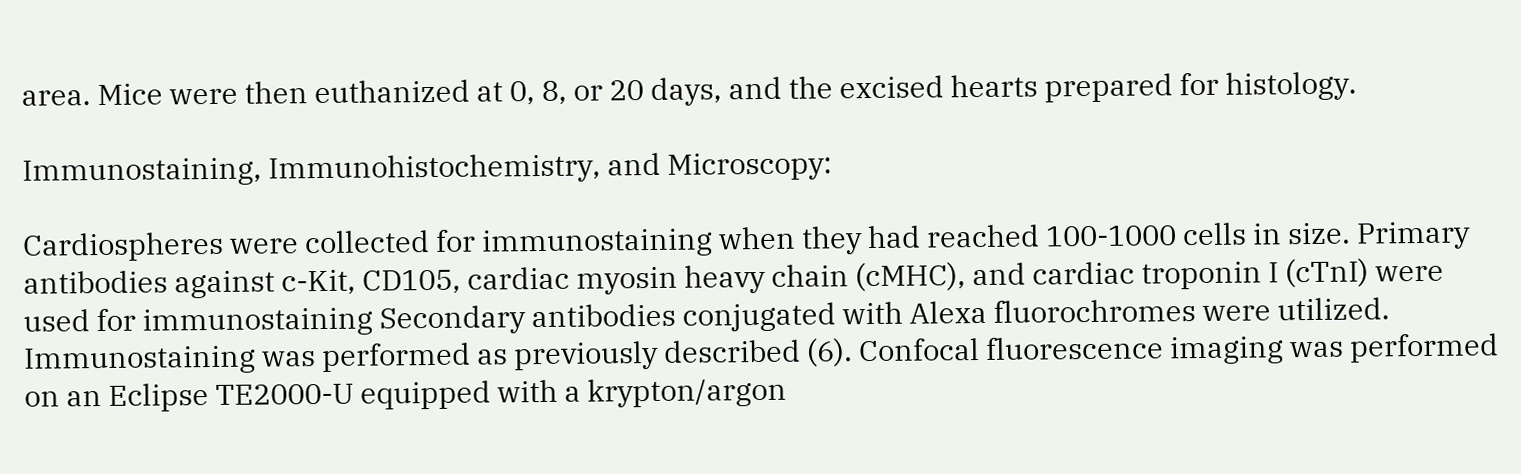area. Mice were then euthanized at 0, 8, or 20 days, and the excised hearts prepared for histology.

Immunostaining, Immunohistochemistry, and Microscopy:

Cardiospheres were collected for immunostaining when they had reached 100-1000 cells in size. Primary antibodies against c-Kit, CD105, cardiac myosin heavy chain (cMHC), and cardiac troponin I (cTnI) were used for immunostaining Secondary antibodies conjugated with Alexa fluorochromes were utilized. Immunostaining was performed as previously described (6). Confocal fluorescence imaging was performed on an Eclipse TE2000-U equipped with a krypton/argon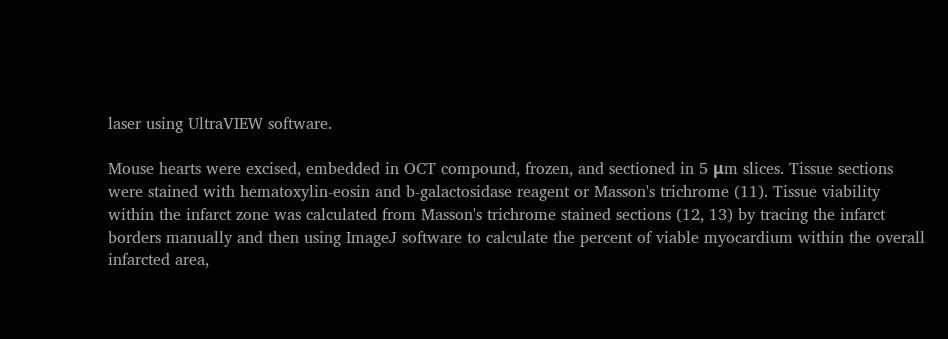laser using UltraVIEW software.

Mouse hearts were excised, embedded in OCT compound, frozen, and sectioned in 5 μm slices. Tissue sections were stained with hematoxylin-eosin and b-galactosidase reagent or Masson's trichrome (11). Tissue viability within the infarct zone was calculated from Masson's trichrome stained sections (12, 13) by tracing the infarct borders manually and then using ImageJ software to calculate the percent of viable myocardium within the overall infarcted area,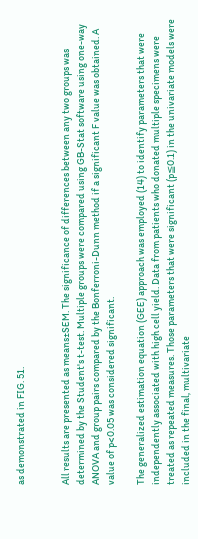as demonstrated in FIG. 51.


All results are presented as means±SEM. The significance of differences between any two groups was determined by the Student's t-test. Multiple groups were compared using GB-Stat software using one-way ANOVA and group pairs compared by the Bonferroni-Dunn method if a significant F value was obtained. A value of p<0.05 was considered significant.

The generalized estimation equation (GEE) approach was employed (14) to identify parameters that were independently associated with high cell yield. Data from patients who donated multiple specimens were treated as repeated measures. Those parameters that were significant (p≦0.1) in the univariate models were included in the final, multivariate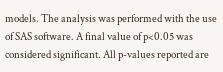models. The analysis was performed with the use of SAS software. A final value of p<0.05 was considered significant. All p-values reported are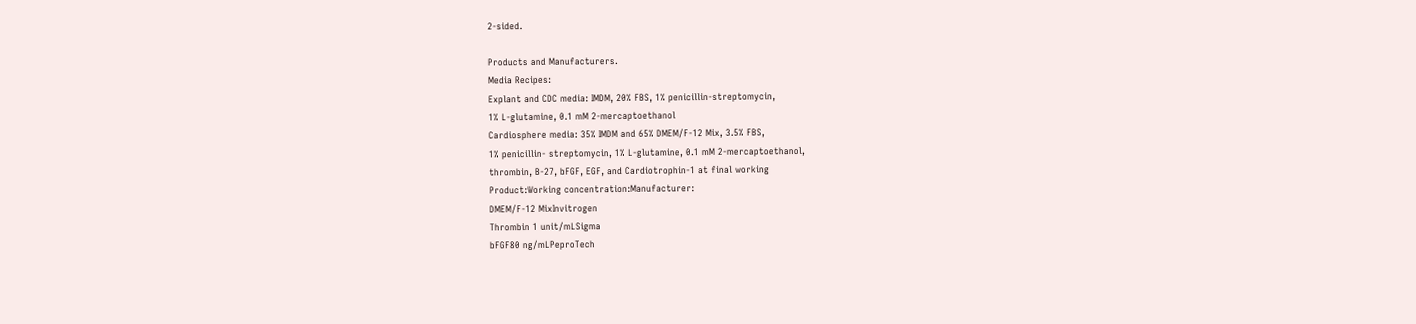2-sided.

Products and Manufacturers.
Media Recipes:
Explant and CDC media: IMDM, 20% FBS, 1% penicillin-streptomycin,
1% L-glutamine, 0.1 mM 2-mercaptoethanol
Cardiosphere media: 35% IMDM and 65% DMEM/F-12 Mix, 3.5% FBS,
1% penicillin- streptomycin, 1% L-glutamine, 0.1 mM 2-mercaptoethanol,
thrombin, B-27, bFGF, EGF, and Cardiotrophin-1 at final working
Product:Working concentration:Manufacturer:
DMEM/F-12 MixInvitrogen
Thrombin 1 unit/mLSigma
bFGF80 ng/mLPeproTech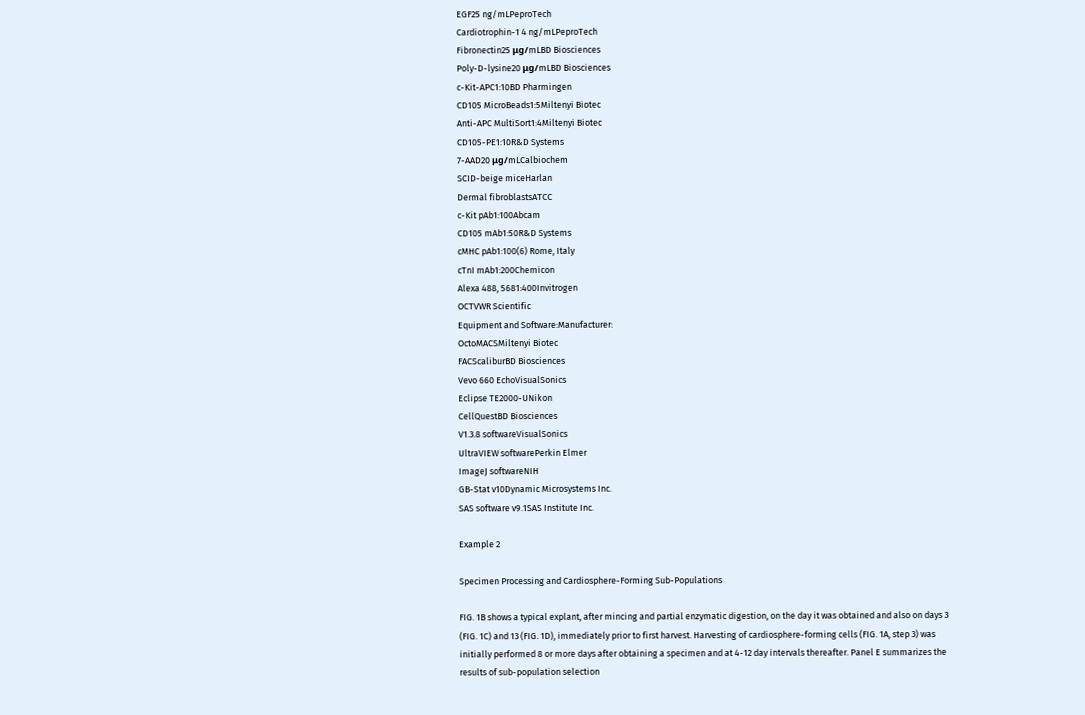EGF25 ng/mLPeproTech
Cardiotrophin-1 4 ng/mLPeproTech
Fibronectin25 μg/mLBD Biosciences
Poly-D-lysine20 μg/mLBD Biosciences
c-Kit-APC1:10BD Pharmingen
CD105 MicroBeads1:5Miltenyi Biotec
Anti-APC MultiSort1:4Miltenyi Biotec
CD105-PE1:10R&D Systems
7-AAD20 μg/mLCalbiochem
SCID-beige miceHarlan
Dermal fibroblastsATCC
c-Kit pAb1:100Abcam
CD105 mAb1:50R&D Systems
cMHC pAb1:100(6) Rome, Italy
cTnI mAb1:200Chemicon
Alexa 488, 5681:400Invitrogen
OCTVWR Scientific
Equipment and Software:Manufacturer:
OctoMACSMiltenyi Biotec
FACScaliburBD Biosciences
Vevo 660 EchoVisualSonics
Eclipse TE2000-UNikon
CellQuestBD Biosciences
V1.3.8 softwareVisualSonics
UltraVIEW softwarePerkin Elmer
ImageJ softwareNIH
GB-Stat v10Dynamic Microsystems Inc.
SAS software v9.1SAS Institute Inc.

Example 2

Specimen Processing and Cardiosphere-Forming Sub-Populations

FIG. 1B shows a typical explant, after mincing and partial enzymatic digestion, on the day it was obtained and also on days 3 (FIG. 1C) and 13 (FIG. 1D), immediately prior to first harvest. Harvesting of cardiosphere-forming cells (FIG. 1A, step 3) was initially performed 8 or more days after obtaining a specimen and at 4-12 day intervals thereafter. Panel E summarizes the results of sub-population selection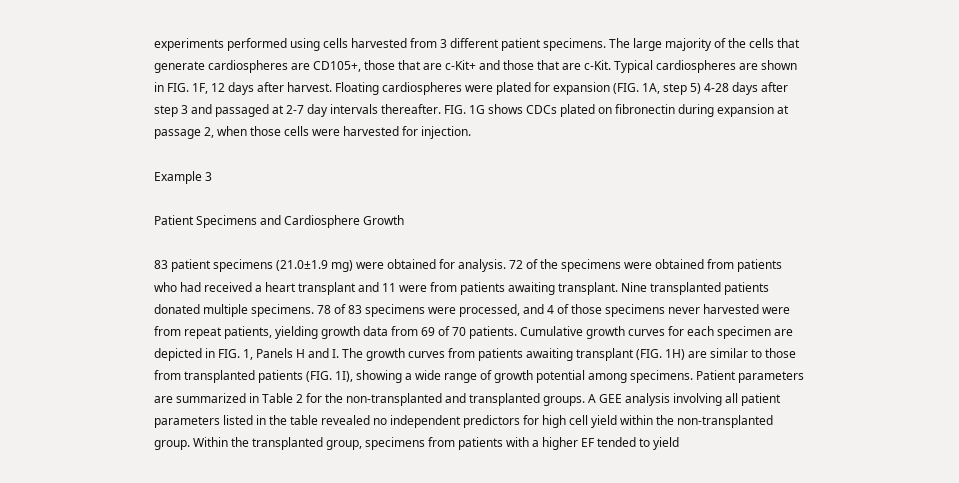experiments performed using cells harvested from 3 different patient specimens. The large majority of the cells that generate cardiospheres are CD105+, those that are c-Kit+ and those that are c-Kit. Typical cardiospheres are shown in FIG. 1F, 12 days after harvest. Floating cardiospheres were plated for expansion (FIG. 1A, step 5) 4-28 days after step 3 and passaged at 2-7 day intervals thereafter. FIG. 1G shows CDCs plated on fibronectin during expansion at passage 2, when those cells were harvested for injection.

Example 3

Patient Specimens and Cardiosphere Growth

83 patient specimens (21.0±1.9 mg) were obtained for analysis. 72 of the specimens were obtained from patients who had received a heart transplant and 11 were from patients awaiting transplant. Nine transplanted patients donated multiple specimens. 78 of 83 specimens were processed, and 4 of those specimens never harvested were from repeat patients, yielding growth data from 69 of 70 patients. Cumulative growth curves for each specimen are depicted in FIG. 1, Panels H and I. The growth curves from patients awaiting transplant (FIG. 1H) are similar to those from transplanted patients (FIG. 1I), showing a wide range of growth potential among specimens. Patient parameters are summarized in Table 2 for the non-transplanted and transplanted groups. A GEE analysis involving all patient parameters listed in the table revealed no independent predictors for high cell yield within the non-transplanted group. Within the transplanted group, specimens from patients with a higher EF tended to yield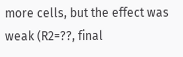more cells, but the effect was weak (R2=??, final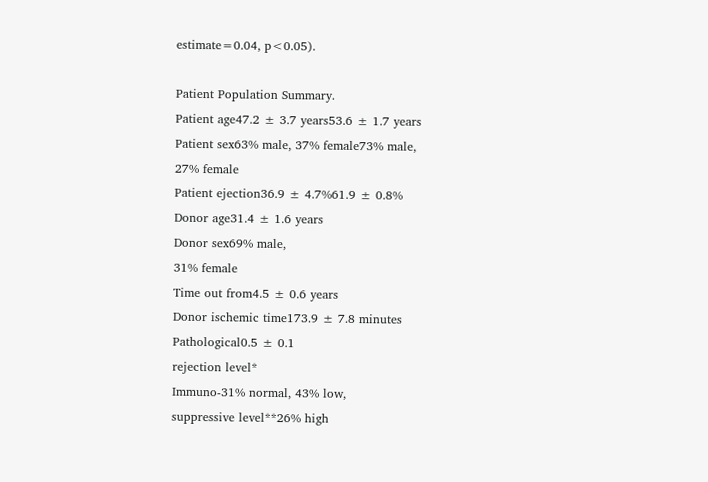estimate=0.04, p<0.05).

Patient Population Summary.
Patient age47.2 ± 3.7 years53.6 ± 1.7 years
Patient sex63% male, 37% female73% male,
27% female
Patient ejection36.9 ± 4.7%61.9 ± 0.8%
Donor age31.4 ± 1.6 years
Donor sex69% male,
31% female
Time out from4.5 ± 0.6 years
Donor ischemic time173.9 ± 7.8 minutes
Pathological0.5 ± 0.1
rejection level*
Immuno-31% normal, 43% low,
suppressive level**26% high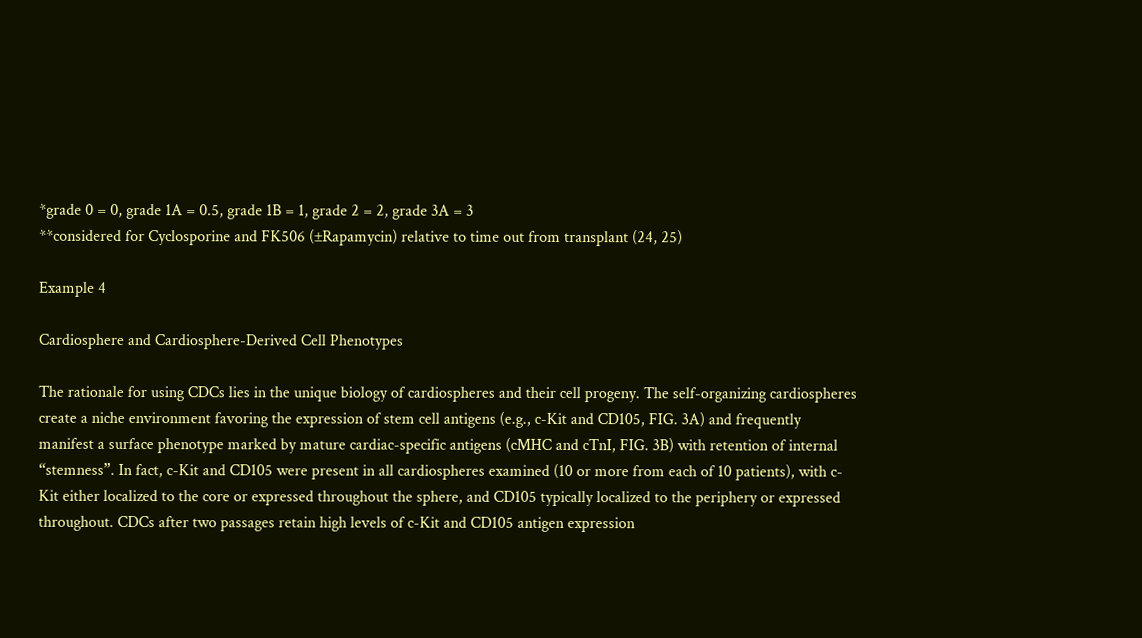*grade 0 = 0, grade 1A = 0.5, grade 1B = 1, grade 2 = 2, grade 3A = 3
**considered for Cyclosporine and FK506 (±Rapamycin) relative to time out from transplant (24, 25)

Example 4

Cardiosphere and Cardiosphere-Derived Cell Phenotypes

The rationale for using CDCs lies in the unique biology of cardiospheres and their cell progeny. The self-organizing cardiospheres create a niche environment favoring the expression of stem cell antigens (e.g., c-Kit and CD105, FIG. 3A) and frequently manifest a surface phenotype marked by mature cardiac-specific antigens (cMHC and cTnI, FIG. 3B) with retention of internal “stemness”. In fact, c-Kit and CD105 were present in all cardiospheres examined (10 or more from each of 10 patients), with c-Kit either localized to the core or expressed throughout the sphere, and CD105 typically localized to the periphery or expressed throughout. CDCs after two passages retain high levels of c-Kit and CD105 antigen expression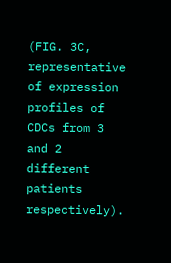(FIG. 3C, representative of expression profiles of CDCs from 3 and 2 different patients respectively).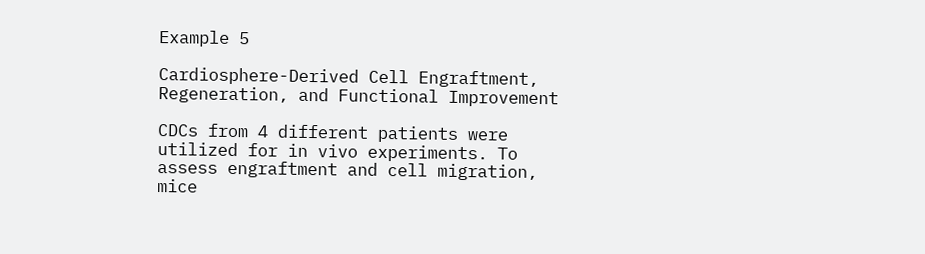Example 5

Cardiosphere-Derived Cell Engraftment, Regeneration, and Functional Improvement

CDCs from 4 different patients were utilized for in vivo experiments. To assess engraftment and cell migration, mice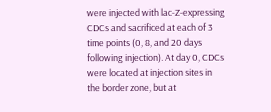were injected with lac-Z-expressing CDCs and sacrificed at each of 3 time points (0, 8, and 20 days following injection). At day 0, CDCs were located at injection sites in the border zone, but at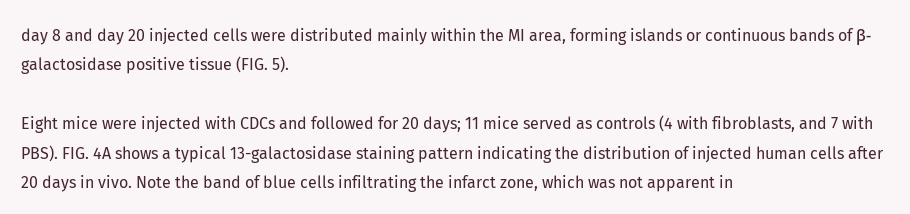day 8 and day 20 injected cells were distributed mainly within the MI area, forming islands or continuous bands of β-galactosidase positive tissue (FIG. 5).

Eight mice were injected with CDCs and followed for 20 days; 11 mice served as controls (4 with fibroblasts, and 7 with PBS). FIG. 4A shows a typical 13-galactosidase staining pattern indicating the distribution of injected human cells after 20 days in vivo. Note the band of blue cells infiltrating the infarct zone, which was not apparent in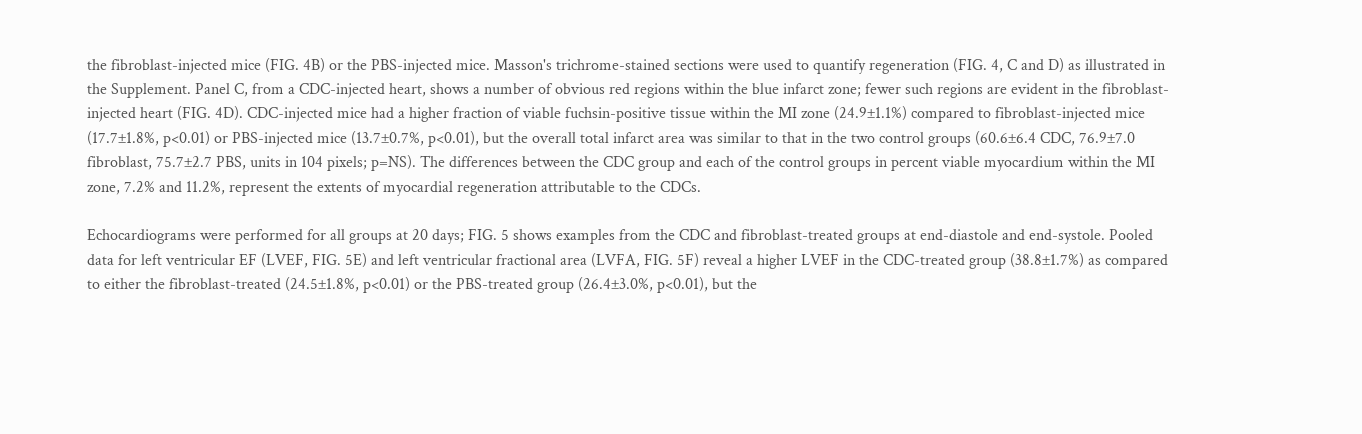the fibroblast-injected mice (FIG. 4B) or the PBS-injected mice. Masson's trichrome-stained sections were used to quantify regeneration (FIG. 4, C and D) as illustrated in the Supplement. Panel C, from a CDC-injected heart, shows a number of obvious red regions within the blue infarct zone; fewer such regions are evident in the fibroblast-injected heart (FIG. 4D). CDC-injected mice had a higher fraction of viable fuchsin-positive tissue within the MI zone (24.9±1.1%) compared to fibroblast-injected mice (17.7±1.8%, p<0.01) or PBS-injected mice (13.7±0.7%, p<0.01), but the overall total infarct area was similar to that in the two control groups (60.6±6.4 CDC, 76.9±7.0 fibroblast, 75.7±2.7 PBS, units in 104 pixels; p=NS). The differences between the CDC group and each of the control groups in percent viable myocardium within the MI zone, 7.2% and 11.2%, represent the extents of myocardial regeneration attributable to the CDCs.

Echocardiograms were performed for all groups at 20 days; FIG. 5 shows examples from the CDC and fibroblast-treated groups at end-diastole and end-systole. Pooled data for left ventricular EF (LVEF, FIG. 5E) and left ventricular fractional area (LVFA, FIG. 5F) reveal a higher LVEF in the CDC-treated group (38.8±1.7%) as compared to either the fibroblast-treated (24.5±1.8%, p<0.01) or the PBS-treated group (26.4±3.0%, p<0.01), but the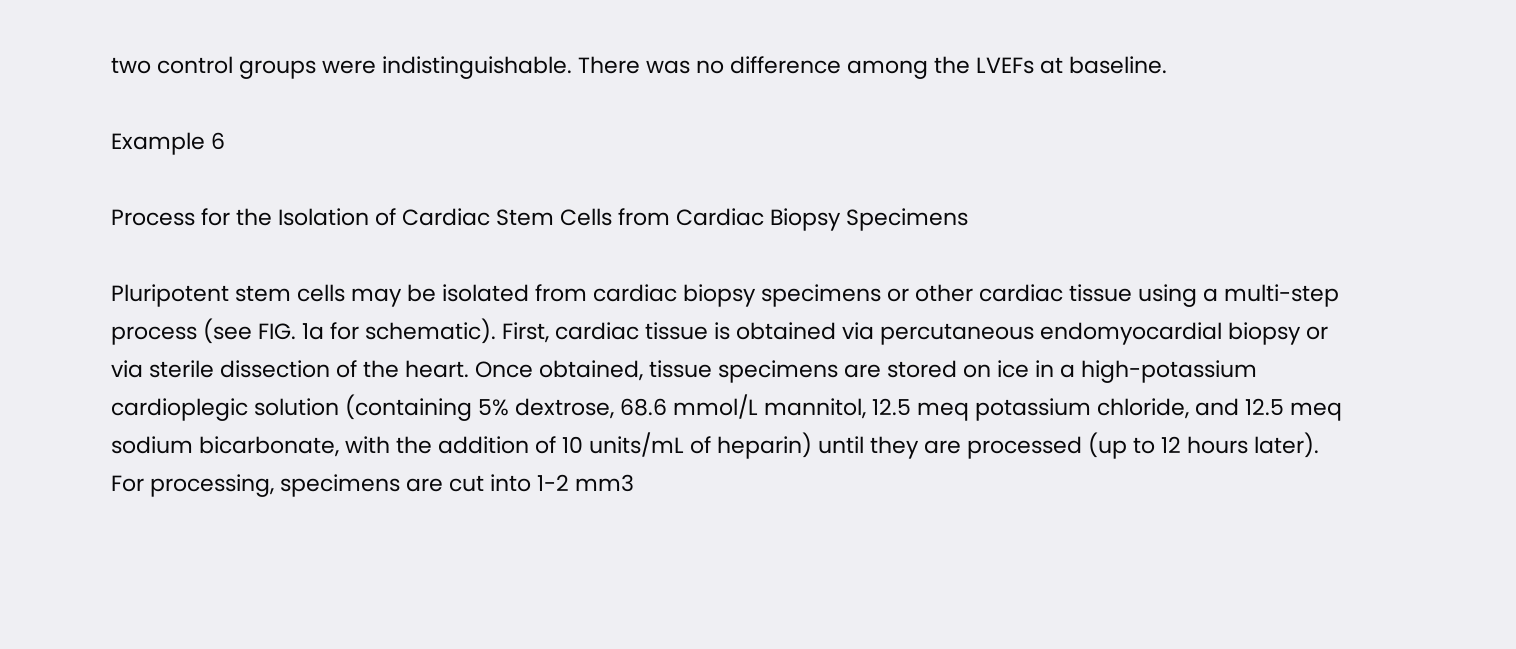two control groups were indistinguishable. There was no difference among the LVEFs at baseline.

Example 6

Process for the Isolation of Cardiac Stem Cells from Cardiac Biopsy Specimens

Pluripotent stem cells may be isolated from cardiac biopsy specimens or other cardiac tissue using a multi-step process (see FIG. 1a for schematic). First, cardiac tissue is obtained via percutaneous endomyocardial biopsy or via sterile dissection of the heart. Once obtained, tissue specimens are stored on ice in a high-potassium cardioplegic solution (containing 5% dextrose, 68.6 mmol/L mannitol, 12.5 meq potassium chloride, and 12.5 meq sodium bicarbonate, with the addition of 10 units/mL of heparin) until they are processed (up to 12 hours later). For processing, specimens are cut into 1-2 mm3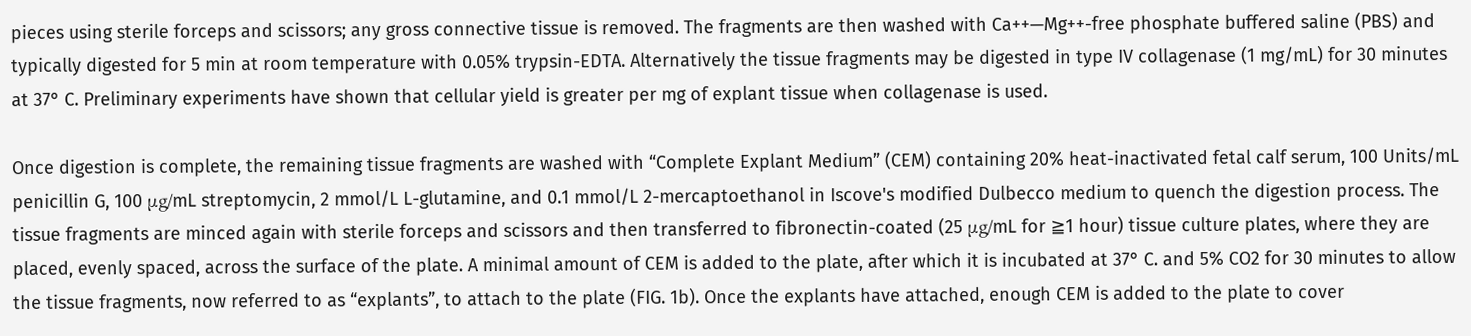pieces using sterile forceps and scissors; any gross connective tissue is removed. The fragments are then washed with Ca++—Mg++-free phosphate buffered saline (PBS) and typically digested for 5 min at room temperature with 0.05% trypsin-EDTA. Alternatively the tissue fragments may be digested in type IV collagenase (1 mg/mL) for 30 minutes at 37° C. Preliminary experiments have shown that cellular yield is greater per mg of explant tissue when collagenase is used.

Once digestion is complete, the remaining tissue fragments are washed with “Complete Explant Medium” (CEM) containing 20% heat-inactivated fetal calf serum, 100 Units/mL penicillin G, 100 μg/mL streptomycin, 2 mmol/L L-glutamine, and 0.1 mmol/L 2-mercaptoethanol in Iscove's modified Dulbecco medium to quench the digestion process. The tissue fragments are minced again with sterile forceps and scissors and then transferred to fibronectin-coated (25 μg/mL for ≧1 hour) tissue culture plates, where they are placed, evenly spaced, across the surface of the plate. A minimal amount of CEM is added to the plate, after which it is incubated at 37° C. and 5% CO2 for 30 minutes to allow the tissue fragments, now referred to as “explants”, to attach to the plate (FIG. 1b). Once the explants have attached, enough CEM is added to the plate to cover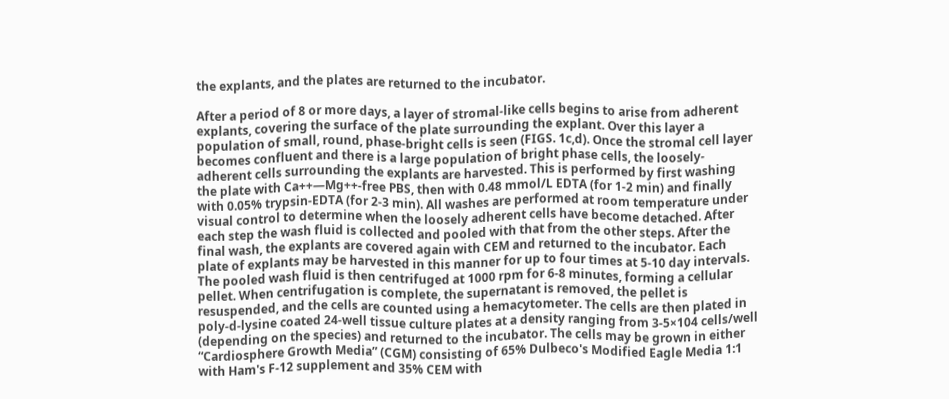the explants, and the plates are returned to the incubator.

After a period of 8 or more days, a layer of stromal-like cells begins to arise from adherent explants, covering the surface of the plate surrounding the explant. Over this layer a population of small, round, phase-bright cells is seen (FIGS. 1c,d). Once the stromal cell layer becomes confluent and there is a large population of bright phase cells, the loosely-adherent cells surrounding the explants are harvested. This is performed by first washing the plate with Ca++—Mg++-free PBS, then with 0.48 mmol/L EDTA (for 1-2 min) and finally with 0.05% trypsin-EDTA (for 2-3 min). All washes are performed at room temperature under visual control to determine when the loosely adherent cells have become detached. After each step the wash fluid is collected and pooled with that from the other steps. After the final wash, the explants are covered again with CEM and returned to the incubator. Each plate of explants may be harvested in this manner for up to four times at 5-10 day intervals. The pooled wash fluid is then centrifuged at 1000 rpm for 6-8 minutes, forming a cellular pellet. When centrifugation is complete, the supernatant is removed, the pellet is resuspended, and the cells are counted using a hemacytometer. The cells are then plated in poly-d-lysine coated 24-well tissue culture plates at a density ranging from 3-5×104 cells/well (depending on the species) and returned to the incubator. The cells may be grown in either “Cardiosphere Growth Media” (CGM) consisting of 65% Dulbeco's Modified Eagle Media 1:1 with Ham's F-12 supplement and 35% CEM with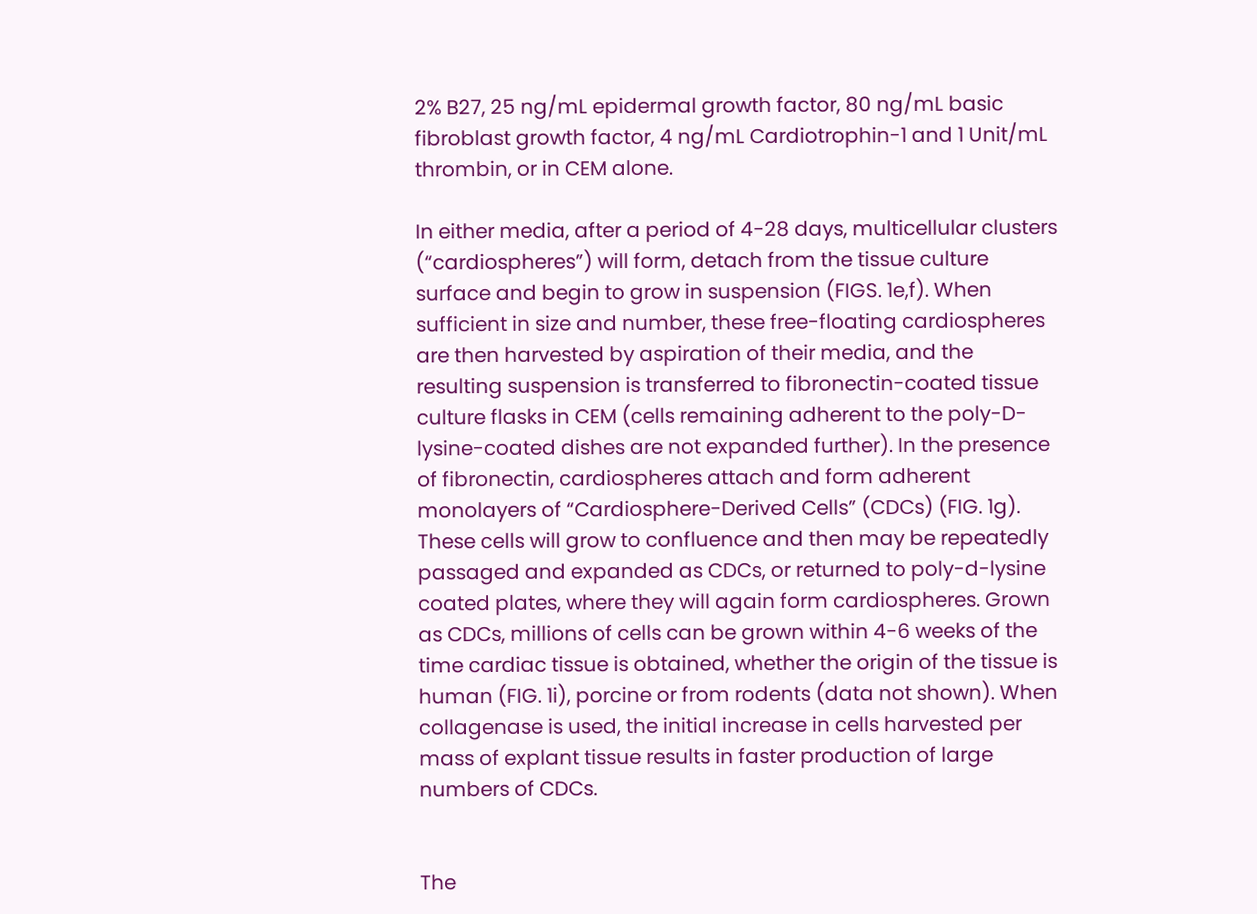2% B27, 25 ng/mL epidermal growth factor, 80 ng/mL basic fibroblast growth factor, 4 ng/mL Cardiotrophin-1 and 1 Unit/mL thrombin, or in CEM alone.

In either media, after a period of 4-28 days, multicellular clusters (“cardiospheres”) will form, detach from the tissue culture surface and begin to grow in suspension (FIGS. 1e,f). When sufficient in size and number, these free-floating cardiospheres are then harvested by aspiration of their media, and the resulting suspension is transferred to fibronectin-coated tissue culture flasks in CEM (cells remaining adherent to the poly-D-lysine-coated dishes are not expanded further). In the presence of fibronectin, cardiospheres attach and form adherent monolayers of “Cardiosphere-Derived Cells” (CDCs) (FIG. 1g). These cells will grow to confluence and then may be repeatedly passaged and expanded as CDCs, or returned to poly-d-lysine coated plates, where they will again form cardiospheres. Grown as CDCs, millions of cells can be grown within 4-6 weeks of the time cardiac tissue is obtained, whether the origin of the tissue is human (FIG. 1i), porcine or from rodents (data not shown). When collagenase is used, the initial increase in cells harvested per mass of explant tissue results in faster production of large numbers of CDCs.


The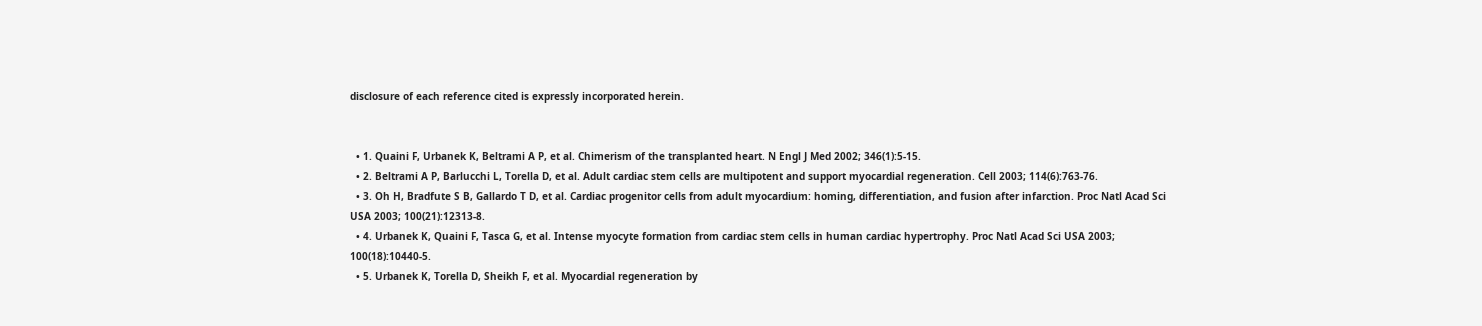disclosure of each reference cited is expressly incorporated herein.


  • 1. Quaini F, Urbanek K, Beltrami A P, et al. Chimerism of the transplanted heart. N Engl J Med 2002; 346(1):5-15.
  • 2. Beltrami A P, Barlucchi L, Torella D, et al. Adult cardiac stem cells are multipotent and support myocardial regeneration. Cell 2003; 114(6):763-76.
  • 3. Oh H, Bradfute S B, Gallardo T D, et al. Cardiac progenitor cells from adult myocardium: homing, differentiation, and fusion after infarction. Proc Natl Acad Sci USA 2003; 100(21):12313-8.
  • 4. Urbanek K, Quaini F, Tasca G, et al. Intense myocyte formation from cardiac stem cells in human cardiac hypertrophy. Proc Natl Acad Sci USA 2003; 100(18):10440-5.
  • 5. Urbanek K, Torella D, Sheikh F, et al. Myocardial regeneration by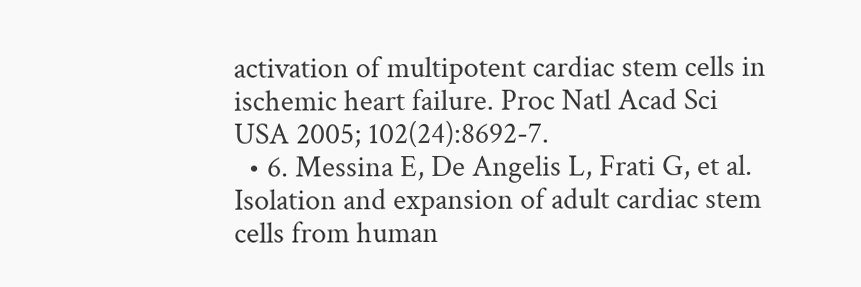activation of multipotent cardiac stem cells in ischemic heart failure. Proc Natl Acad Sci USA 2005; 102(24):8692-7.
  • 6. Messina E, De Angelis L, Frati G, et al. Isolation and expansion of adult cardiac stem cells from human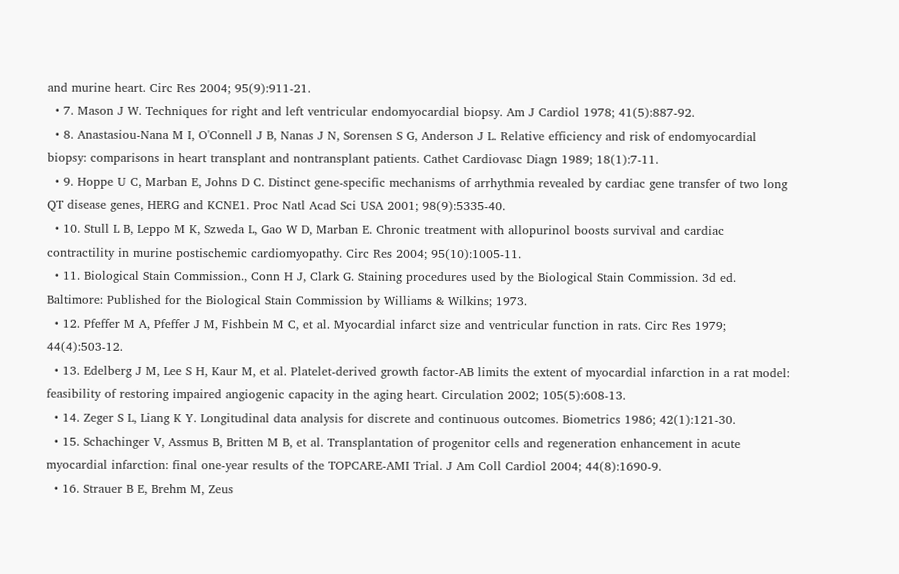and murine heart. Circ Res 2004; 95(9):911-21.
  • 7. Mason J W. Techniques for right and left ventricular endomyocardial biopsy. Am J Cardiol 1978; 41(5):887-92.
  • 8. Anastasiou-Nana M I, O'Connell J B, Nanas J N, Sorensen S G, Anderson J L. Relative efficiency and risk of endomyocardial biopsy: comparisons in heart transplant and nontransplant patients. Cathet Cardiovasc Diagn 1989; 18(1):7-11.
  • 9. Hoppe U C, Marban E, Johns D C. Distinct gene-specific mechanisms of arrhythmia revealed by cardiac gene transfer of two long QT disease genes, HERG and KCNE1. Proc Natl Acad Sci USA 2001; 98(9):5335-40.
  • 10. Stull L B, Leppo M K, Szweda L, Gao W D, Marban E. Chronic treatment with allopurinol boosts survival and cardiac contractility in murine postischemic cardiomyopathy. Circ Res 2004; 95(10):1005-11.
  • 11. Biological Stain Commission., Conn H J, Clark G. Staining procedures used by the Biological Stain Commission. 3d ed. Baltimore: Published for the Biological Stain Commission by Williams & Wilkins; 1973.
  • 12. Pfeffer M A, Pfeffer J M, Fishbein M C, et al. Myocardial infarct size and ventricular function in rats. Circ Res 1979; 44(4):503-12.
  • 13. Edelberg J M, Lee S H, Kaur M, et al. Platelet-derived growth factor-AB limits the extent of myocardial infarction in a rat model: feasibility of restoring impaired angiogenic capacity in the aging heart. Circulation 2002; 105(5):608-13.
  • 14. Zeger S L, Liang K Y. Longitudinal data analysis for discrete and continuous outcomes. Biometrics 1986; 42(1):121-30.
  • 15. Schachinger V, Assmus B, Britten M B, et al. Transplantation of progenitor cells and regeneration enhancement in acute myocardial infarction: final one-year results of the TOPCARE-AMI Trial. J Am Coll Cardiol 2004; 44(8):1690-9.
  • 16. Strauer B E, Brehm M, Zeus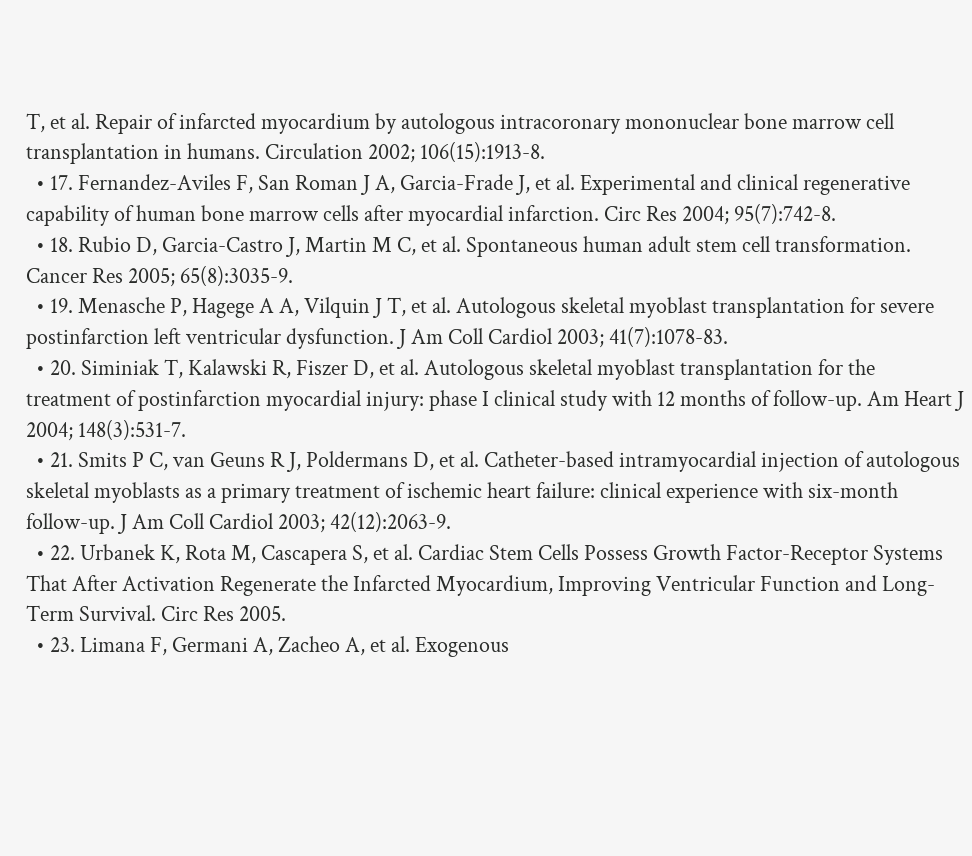T, et al. Repair of infarcted myocardium by autologous intracoronary mononuclear bone marrow cell transplantation in humans. Circulation 2002; 106(15):1913-8.
  • 17. Fernandez-Aviles F, San Roman J A, Garcia-Frade J, et al. Experimental and clinical regenerative capability of human bone marrow cells after myocardial infarction. Circ Res 2004; 95(7):742-8.
  • 18. Rubio D, Garcia-Castro J, Martin M C, et al. Spontaneous human adult stem cell transformation. Cancer Res 2005; 65(8):3035-9.
  • 19. Menasche P, Hagege A A, Vilquin J T, et al. Autologous skeletal myoblast transplantation for severe postinfarction left ventricular dysfunction. J Am Coll Cardiol 2003; 41(7):1078-83.
  • 20. Siminiak T, Kalawski R, Fiszer D, et al. Autologous skeletal myoblast transplantation for the treatment of postinfarction myocardial injury: phase I clinical study with 12 months of follow-up. Am Heart J 2004; 148(3):531-7.
  • 21. Smits P C, van Geuns R J, Poldermans D, et al. Catheter-based intramyocardial injection of autologous skeletal myoblasts as a primary treatment of ischemic heart failure: clinical experience with six-month follow-up. J Am Coll Cardiol 2003; 42(12):2063-9.
  • 22. Urbanek K, Rota M, Cascapera S, et al. Cardiac Stem Cells Possess Growth Factor-Receptor Systems That After Activation Regenerate the Infarcted Myocardium, Improving Ventricular Function and Long-Term Survival. Circ Res 2005.
  • 23. Limana F, Germani A, Zacheo A, et al. Exogenous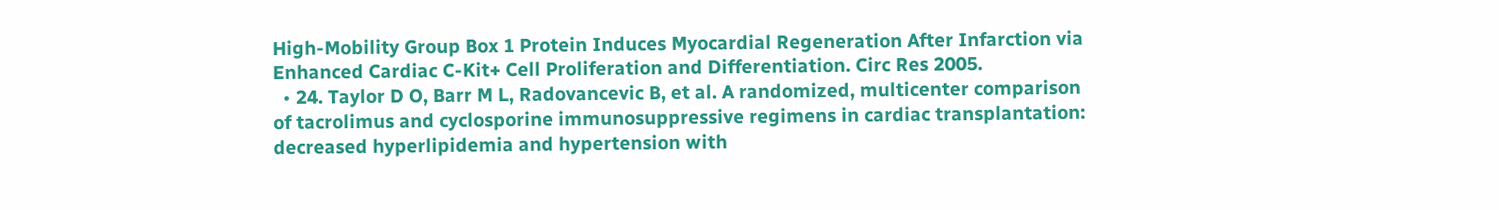High-Mobility Group Box 1 Protein Induces Myocardial Regeneration After Infarction via Enhanced Cardiac C-Kit+ Cell Proliferation and Differentiation. Circ Res 2005.
  • 24. Taylor D O, Barr M L, Radovancevic B, et al. A randomized, multicenter comparison of tacrolimus and cyclosporine immunosuppressive regimens in cardiac transplantation: decreased hyperlipidemia and hypertension with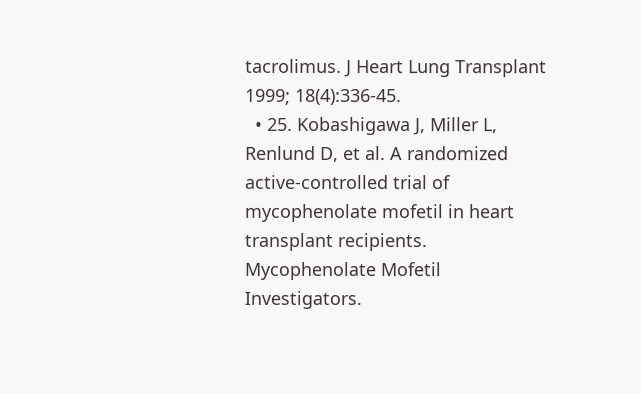tacrolimus. J Heart Lung Transplant 1999; 18(4):336-45.
  • 25. Kobashigawa J, Miller L, Renlund D, et al. A randomized active-controlled trial of mycophenolate mofetil in heart transplant recipients. Mycophenolate Mofetil Investigators.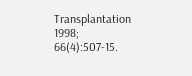Transplantation 1998; 66(4):507-15.